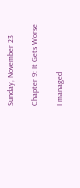Sunday, November 23

Chapter 9: It Gets Worse

I managed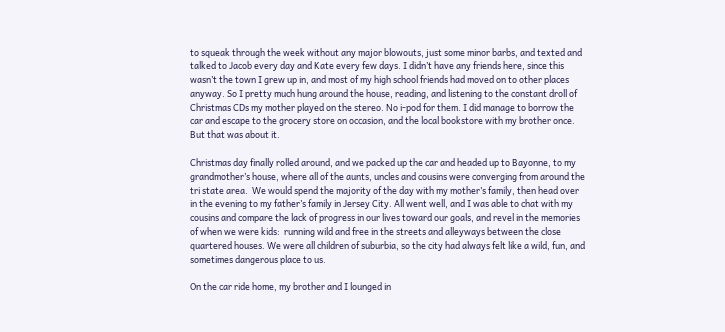to squeak through the week without any major blowouts, just some minor barbs, and texted and talked to Jacob every day and Kate every few days. I didn’t have any friends here, since this wasn’t the town I grew up in, and most of my high school friends had moved on to other places anyway. So I pretty much hung around the house, reading, and listening to the constant droll of Christmas CDs my mother played on the stereo. No i-pod for them. I did manage to borrow the car and escape to the grocery store on occasion, and the local bookstore with my brother once. But that was about it.

Christmas day finally rolled around, and we packed up the car and headed up to Bayonne, to my grandmother’s house, where all of the aunts, uncles and cousins were converging from around the tri state area.  We would spend the majority of the day with my mother’s family, then head over in the evening to my father’s family in Jersey City. All went well, and I was able to chat with my cousins and compare the lack of progress in our lives toward our goals, and revel in the memories of when we were kids:  running wild and free in the streets and alleyways between the close quartered houses. We were all children of suburbia, so the city had always felt like a wild, fun, and sometimes dangerous place to us.

On the car ride home, my brother and I lounged in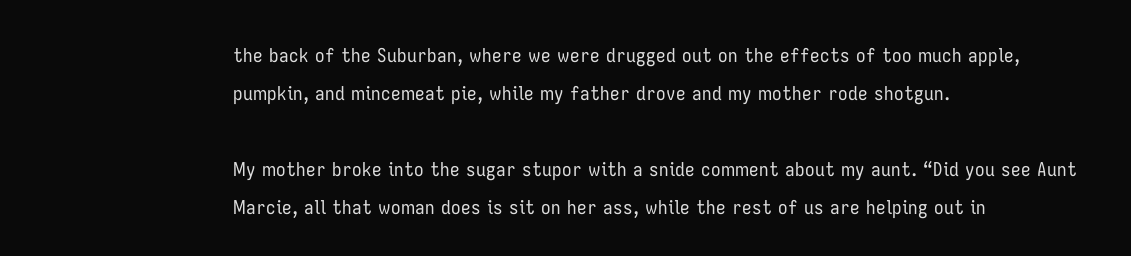the back of the Suburban, where we were drugged out on the effects of too much apple, pumpkin, and mincemeat pie, while my father drove and my mother rode shotgun.

My mother broke into the sugar stupor with a snide comment about my aunt. “Did you see Aunt Marcie, all that woman does is sit on her ass, while the rest of us are helping out in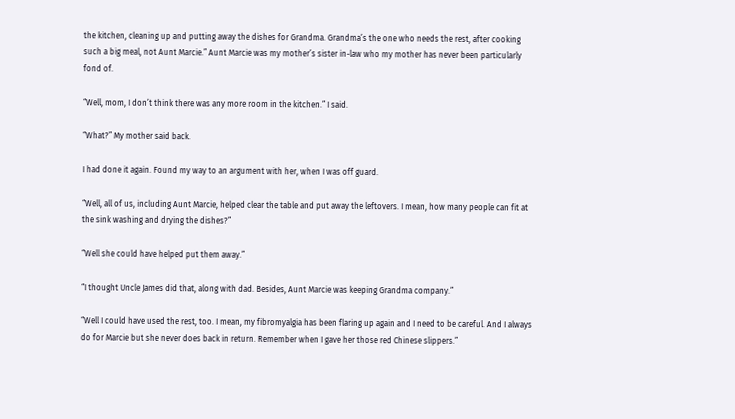the kitchen, cleaning up and putting away the dishes for Grandma. Grandma’s the one who needs the rest, after cooking such a big meal, not Aunt Marcie.” Aunt Marcie was my mother’s sister in-law who my mother has never been particularly fond of.

“Well, mom, I don’t think there was any more room in the kitchen.” I said.

“What?” My mother said back.

I had done it again. Found my way to an argument with her, when I was off guard.

“Well, all of us, including Aunt Marcie, helped clear the table and put away the leftovers. I mean, how many people can fit at the sink washing and drying the dishes?”

“Well she could have helped put them away.”

“I thought Uncle James did that, along with dad. Besides, Aunt Marcie was keeping Grandma company.”

“Well I could have used the rest, too. I mean, my fibromyalgia has been flaring up again and I need to be careful. And I always do for Marcie but she never does back in return. Remember when I gave her those red Chinese slippers.”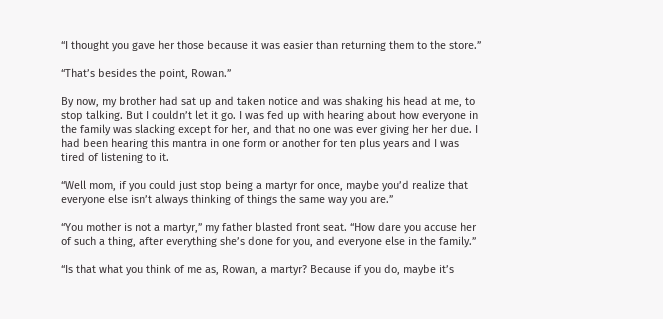“I thought you gave her those because it was easier than returning them to the store.”

“That’s besides the point, Rowan.”

By now, my brother had sat up and taken notice and was shaking his head at me, to stop talking. But I couldn’t let it go. I was fed up with hearing about how everyone in the family was slacking except for her, and that no one was ever giving her her due. I had been hearing this mantra in one form or another for ten plus years and I was tired of listening to it.

“Well mom, if you could just stop being a martyr for once, maybe you’d realize that everyone else isn’t always thinking of things the same way you are.”

“You mother is not a martyr,” my father blasted front seat. “How dare you accuse her of such a thing, after everything she’s done for you, and everyone else in the family.”

“Is that what you think of me as, Rowan, a martyr? Because if you do, maybe it’s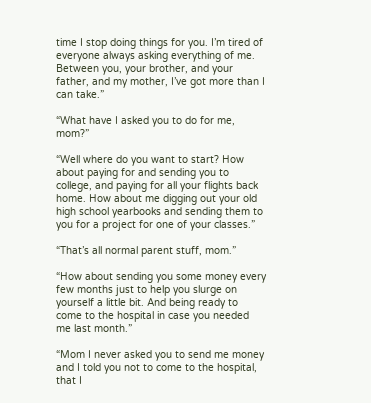time I stop doing things for you. I’m tired of everyone always asking everything of me. Between you, your brother, and your father, and my mother, I’ve got more than I can take.”

“What have I asked you to do for me, mom?”

“Well where do you want to start? How about paying for and sending you to college, and paying for all your flights back home. How about me digging out your old high school yearbooks and sending them to you for a project for one of your classes.”

“That’s all normal parent stuff, mom.”

“How about sending you some money every few months just to help you slurge on yourself a little bit. And being ready to come to the hospital in case you needed me last month.”

“Mom I never asked you to send me money and I told you not to come to the hospital, that I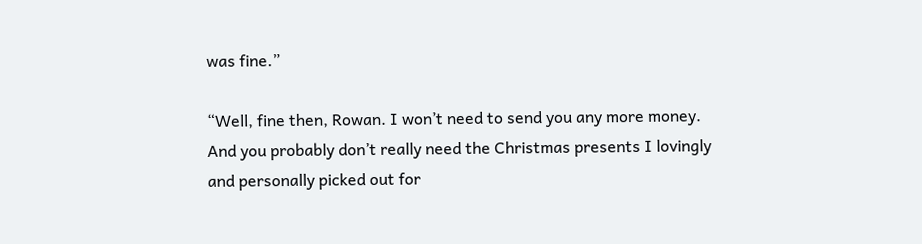was fine.”

“Well, fine then, Rowan. I won’t need to send you any more money. And you probably don’t really need the Christmas presents I lovingly and personally picked out for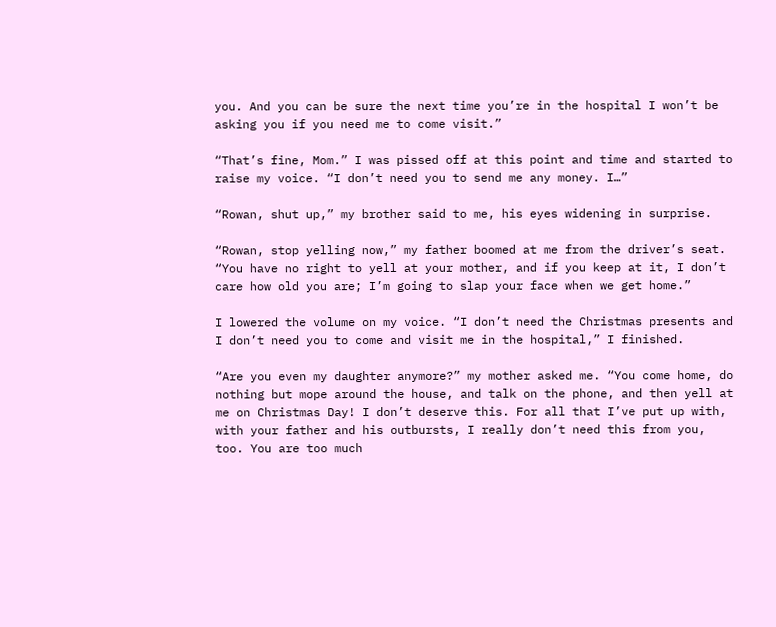you. And you can be sure the next time you’re in the hospital I won’t be asking you if you need me to come visit.”

“That’s fine, Mom.” I was pissed off at this point and time and started to raise my voice. “I don’t need you to send me any money. I…”

“Rowan, shut up,” my brother said to me, his eyes widening in surprise.

“Rowan, stop yelling now,” my father boomed at me from the driver’s seat. “You have no right to yell at your mother, and if you keep at it, I don’t care how old you are; I’m going to slap your face when we get home.”

I lowered the volume on my voice. “I don’t need the Christmas presents and I don’t need you to come and visit me in the hospital,” I finished.

“Are you even my daughter anymore?” my mother asked me. “You come home, do nothing but mope around the house, and talk on the phone, and then yell at me on Christmas Day! I don’t deserve this. For all that I’ve put up with, with your father and his outbursts, I really don’t need this from you, too. You are too much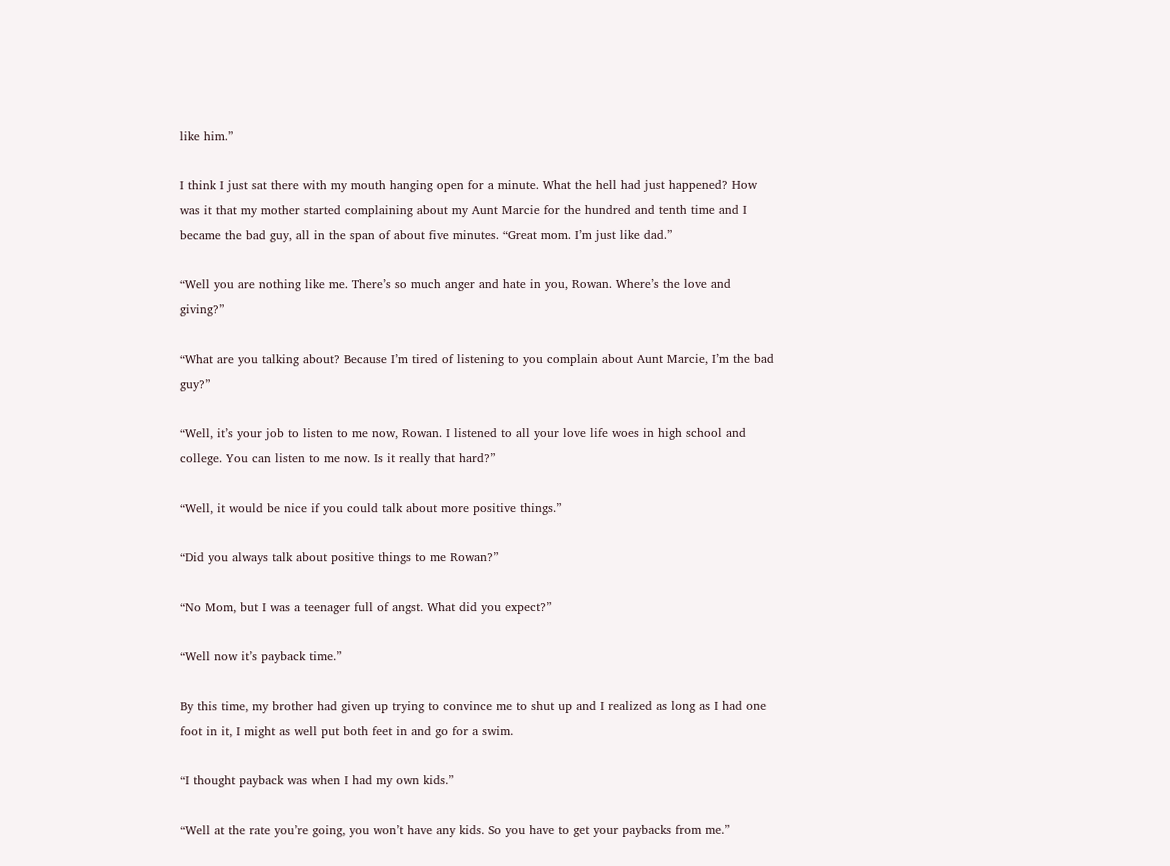like him.”

I think I just sat there with my mouth hanging open for a minute. What the hell had just happened? How was it that my mother started complaining about my Aunt Marcie for the hundred and tenth time and I became the bad guy, all in the span of about five minutes. “Great mom. I’m just like dad.”

“Well you are nothing like me. There’s so much anger and hate in you, Rowan. Where’s the love and giving?”

“What are you talking about? Because I’m tired of listening to you complain about Aunt Marcie, I’m the bad guy?”

“Well, it’s your job to listen to me now, Rowan. I listened to all your love life woes in high school and college. You can listen to me now. Is it really that hard?”

“Well, it would be nice if you could talk about more positive things.”

“Did you always talk about positive things to me Rowan?”

“No Mom, but I was a teenager full of angst. What did you expect?”

“Well now it’s payback time.”

By this time, my brother had given up trying to convince me to shut up and I realized as long as I had one foot in it, I might as well put both feet in and go for a swim.

“I thought payback was when I had my own kids.”

“Well at the rate you’re going, you won’t have any kids. So you have to get your paybacks from me.”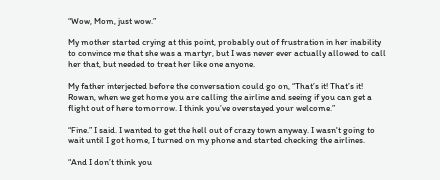“Wow, Mom, just wow.”

My mother started crying at this point, probably out of frustration in her inability to convince me that she was a martyr, but I was never ever actually allowed to call her that, but needed to treat her like one anyone.

My father interjected before the conversation could go on, “That’s it! That’s it! Rowan, when we get home you are calling the airline and seeing if you can get a flight out of here tomorrow. I think you’ve overstayed your welcome.”

“Fine.” I said. I wanted to get the hell out of crazy town anyway. I wasn't going to wait until I got home, I turned on my phone and started checking the airlines.

“And I don’t think you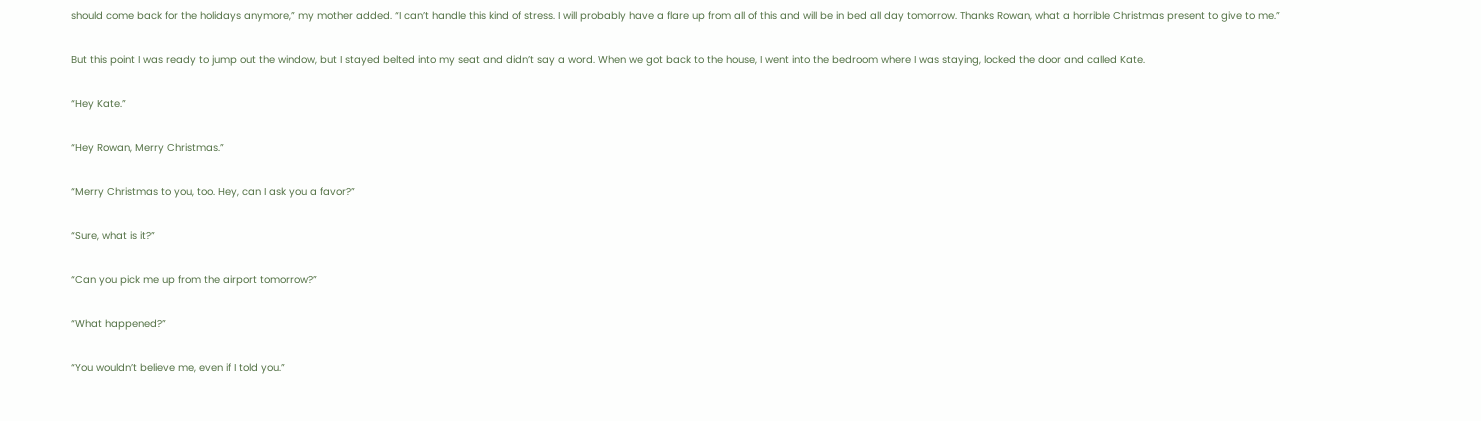should come back for the holidays anymore,” my mother added. “I can’t handle this kind of stress. I will probably have a flare up from all of this and will be in bed all day tomorrow. Thanks Rowan, what a horrible Christmas present to give to me.”

But this point I was ready to jump out the window, but I stayed belted into my seat and didn’t say a word. When we got back to the house, I went into the bedroom where I was staying, locked the door and called Kate.

“Hey Kate.”

“Hey Rowan, Merry Christmas.”

“Merry Christmas to you, too. Hey, can I ask you a favor?”

“Sure, what is it?”

“Can you pick me up from the airport tomorrow?”

“What happened?”

“You wouldn’t believe me, even if I told you.”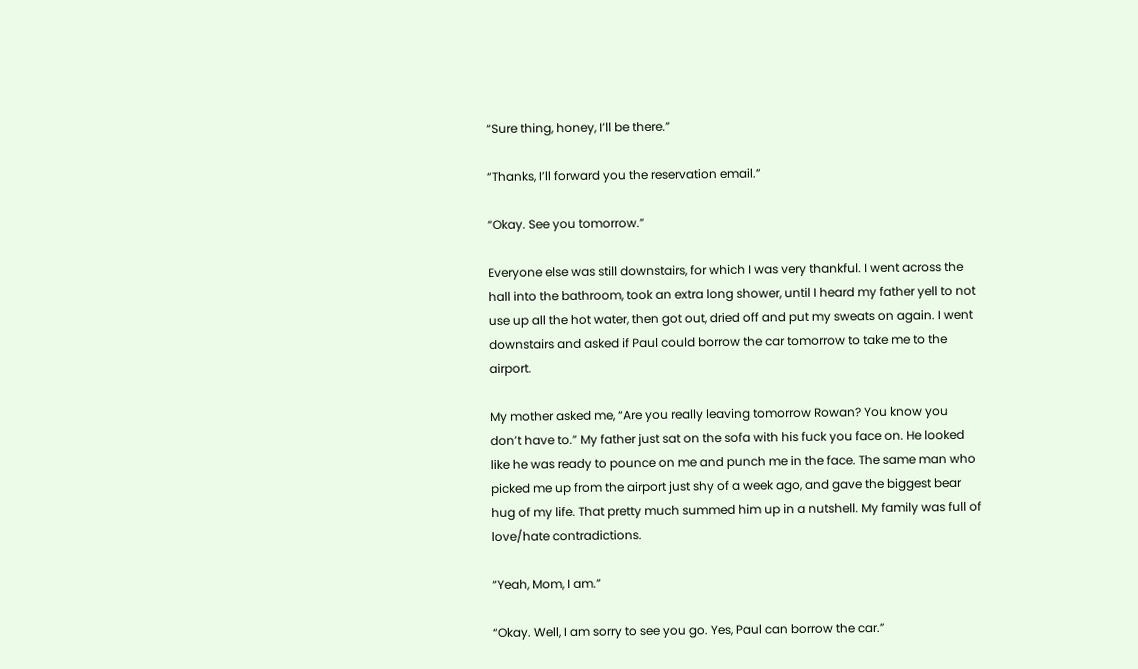“Sure thing, honey, I’ll be there.”

“Thanks, I’ll forward you the reservation email.”

“Okay. See you tomorrow.”

Everyone else was still downstairs, for which I was very thankful. I went across the hall into the bathroom, took an extra long shower, until I heard my father yell to not use up all the hot water, then got out, dried off and put my sweats on again. I went downstairs and asked if Paul could borrow the car tomorrow to take me to the airport.

My mother asked me, “Are you really leaving tomorrow Rowan? You know you don’t have to.” My father just sat on the sofa with his fuck you face on. He looked like he was ready to pounce on me and punch me in the face. The same man who picked me up from the airport just shy of a week ago, and gave the biggest bear hug of my life. That pretty much summed him up in a nutshell. My family was full of love/hate contradictions.

“Yeah, Mom, I am.”

“Okay. Well, I am sorry to see you go. Yes, Paul can borrow the car.”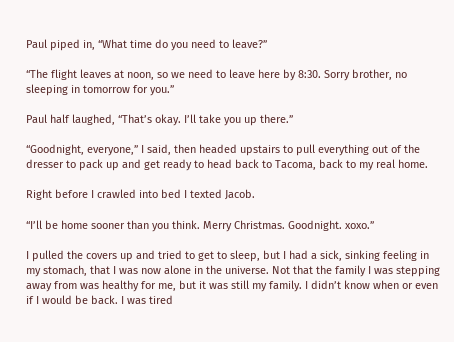Paul piped in, “What time do you need to leave?”

“The flight leaves at noon, so we need to leave here by 8:30. Sorry brother, no sleeping in tomorrow for you.”

Paul half laughed, “That’s okay. I’ll take you up there.”

“Goodnight, everyone,” I said, then headed upstairs to pull everything out of the dresser to pack up and get ready to head back to Tacoma, back to my real home.

Right before I crawled into bed I texted Jacob.

“I’ll be home sooner than you think. Merry Christmas. Goodnight. xoxo.”

I pulled the covers up and tried to get to sleep, but I had a sick, sinking feeling in my stomach, that I was now alone in the universe. Not that the family I was stepping away from was healthy for me, but it was still my family. I didn’t know when or even if I would be back. I was tired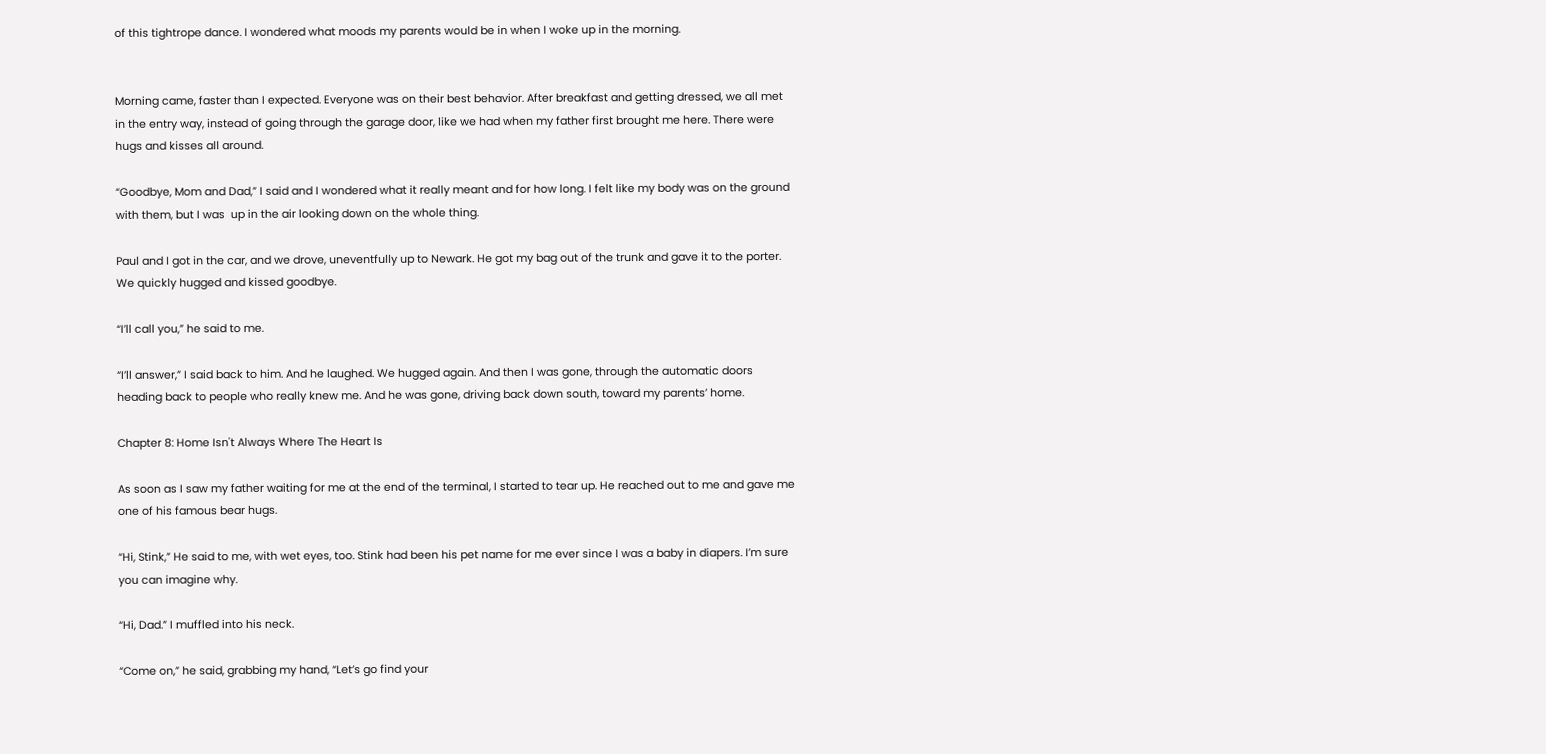of this tightrope dance. I wondered what moods my parents would be in when I woke up in the morning.


Morning came, faster than I expected. Everyone was on their best behavior. After breakfast and getting dressed, we all met in the entry way, instead of going through the garage door, like we had when my father first brought me here. There were hugs and kisses all around.

“Goodbye, Mom and Dad,” I said and I wondered what it really meant and for how long. I felt like my body was on the ground with them, but I was  up in the air looking down on the whole thing.

Paul and I got in the car, and we drove, uneventfully up to Newark. He got my bag out of the trunk and gave it to the porter. We quickly hugged and kissed goodbye.

“I’ll call you,” he said to me.

“I’ll answer,” I said back to him. And he laughed. We hugged again. And then I was gone, through the automatic doors heading back to people who really knew me. And he was gone, driving back down south, toward my parents’ home.

Chapter 8: Home Isn't Always Where The Heart Is

As soon as I saw my father waiting for me at the end of the terminal, I started to tear up. He reached out to me and gave me one of his famous bear hugs.

“Hi, Stink,” He said to me, with wet eyes, too. Stink had been his pet name for me ever since I was a baby in diapers. I’m sure you can imagine why.

“Hi, Dad.” I muffled into his neck.

“Come on,” he said, grabbing my hand, “Let’s go find your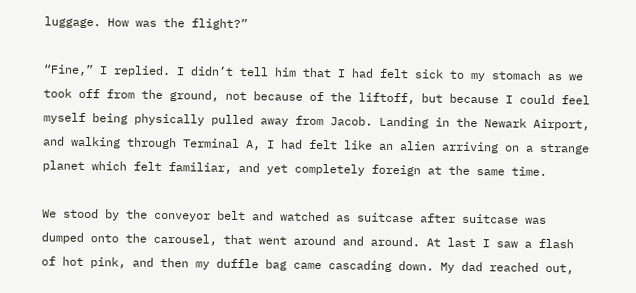luggage. How was the flight?”

“Fine,” I replied. I didn’t tell him that I had felt sick to my stomach as we took off from the ground, not because of the liftoff, but because I could feel myself being physically pulled away from Jacob. Landing in the Newark Airport, and walking through Terminal A, I had felt like an alien arriving on a strange planet which felt familiar, and yet completely foreign at the same time.

We stood by the conveyor belt and watched as suitcase after suitcase was dumped onto the carousel, that went around and around. At last I saw a flash of hot pink, and then my duffle bag came cascading down. My dad reached out,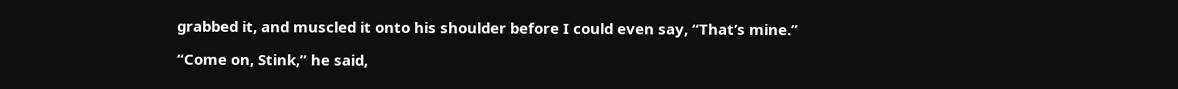grabbed it, and muscled it onto his shoulder before I could even say, “That’s mine.”

“Come on, Stink,” he said,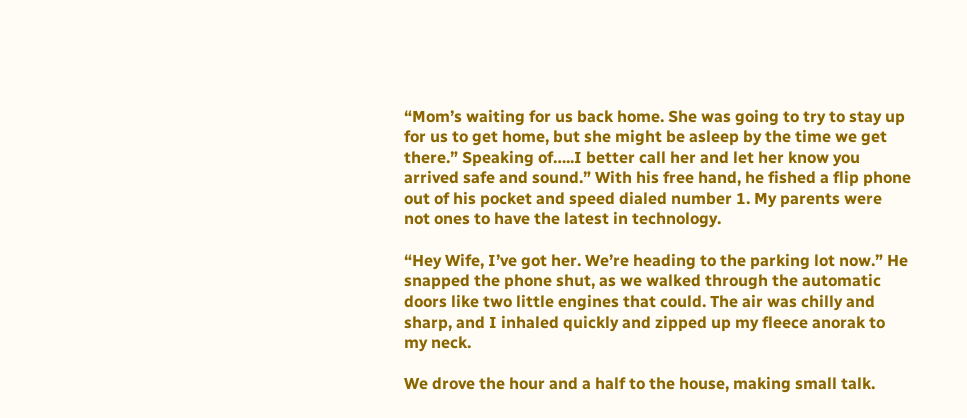“Mom’s waiting for us back home. She was going to try to stay up for us to get home, but she might be asleep by the time we get there.” Speaking of…..I better call her and let her know you arrived safe and sound.” With his free hand, he fished a flip phone out of his pocket and speed dialed number 1. My parents were not ones to have the latest in technology.

“Hey Wife, I’ve got her. We’re heading to the parking lot now.” He snapped the phone shut, as we walked through the automatic doors like two little engines that could. The air was chilly and sharp, and I inhaled quickly and zipped up my fleece anorak to my neck.

We drove the hour and a half to the house, making small talk.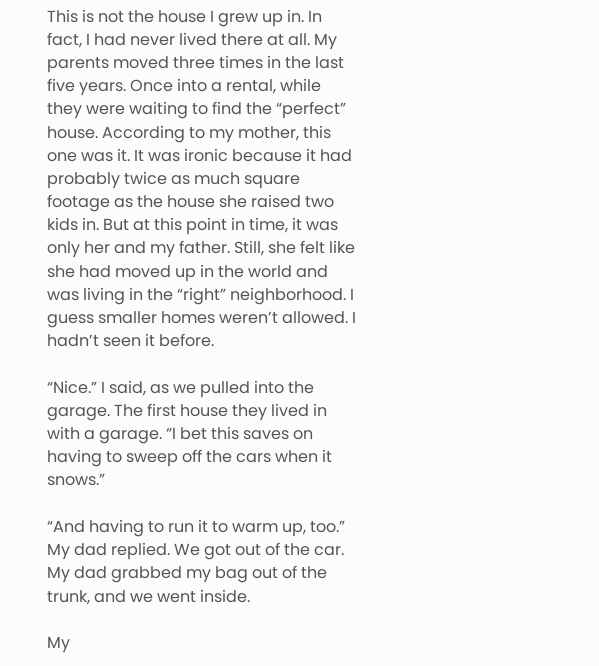This is not the house I grew up in. In fact, I had never lived there at all. My parents moved three times in the last five years. Once into a rental, while they were waiting to find the “perfect” house. According to my mother, this one was it. It was ironic because it had probably twice as much square footage as the house she raised two kids in. But at this point in time, it was only her and my father. Still, she felt like she had moved up in the world and was living in the “right” neighborhood. I guess smaller homes weren’t allowed. I hadn’t seen it before.

“Nice.” I said, as we pulled into the garage. The first house they lived in with a garage. “I bet this saves on having to sweep off the cars when it snows.”

“And having to run it to warm up, too.” My dad replied. We got out of the car. My dad grabbed my bag out of the trunk, and we went inside.

My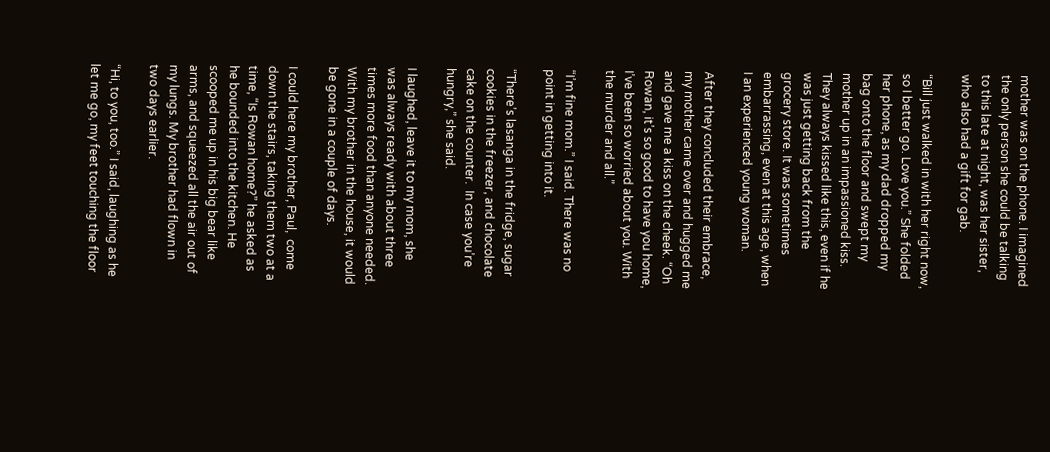mother was on the phone. I imagined the only person she could be talking to this late at night, was her sister, who also had a gift for gab.

“Bill just walked in with her right now, so I better go. Love you.” She folded her phone, as my dad dropped my bag onto the floor and swept my mother up in an impassioned kiss. They always kissed like this, even if he was just getting back from the grocery store. It was sometimes embarrassing, even at this age, when I an experienced young woman.

After they concluded their embrace, my mother came over and hugged me and gave me a kiss on the cheek. “Oh Rowan, it’s so good to have you home, I’ve been so worried about you. With the murder and all.”

“I’m fine mom.” I said. There was no point in getting into it.

“There’s lasanga in the fridge, sugar cookies in the freezer, and chocolate cake on the counter.  In case you’re hungry,” she said.

I laughed, leave it to my mom, she was always ready with about three times more food than anyone needed. With my brother in the house, it would be gone in a couple of days.

I could here my brother, Paul,  come down the stairs, taking them two at a time, “Is Rowan home?” he asked as he bounded into the kitchen. He scooped me up in his big bear like arms, and squeezed all the air out of my lungs. My brother had flown in two days earlier.

“Hi, to you, too.” I said, laughing as he let me go, my feet touching the floor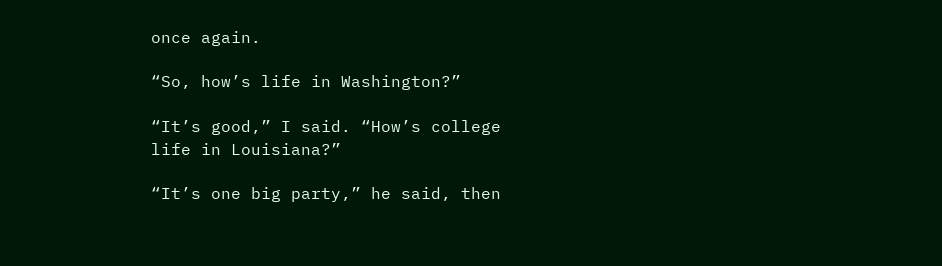once again.

“So, how’s life in Washington?”

“It’s good,” I said. “How’s college life in Louisiana?”

“It’s one big party,” he said, then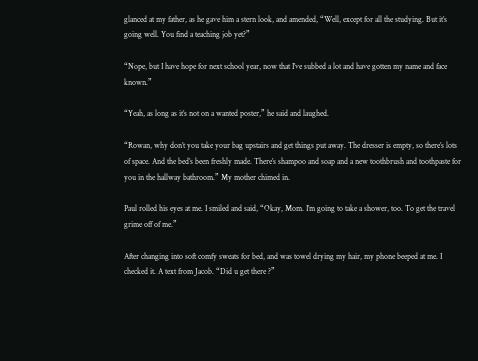glanced at my father, as he gave him a stern look, and amended, “Well, except for all the studying. But it’s going well. You find a teaching job yet?”

“Nope, but I have hope for next school year, now that I’ve subbed a lot and have gotten my name and face known.”

“Yeah, as long as it’s not on a wanted poster,” he said and laughed.

“Rowan, why don’t you take your bag upstairs and get things put away. The dresser is empty, so there’s lots of space. And the bed’s been freshly made. There’s shampoo and soap and a new toothbrush and toothpaste for you in the hallway bathroom.” My mother chimed in.

Paul rolled his eyes at me. I smiled and said, “Okay, Mom. I’m going to take a shower, too. To get the travel grime off of me.”

After changing into soft comfy sweats for bed, and was towel drying my hair, my phone beeped at me. I checked it. A text from Jacob. “Did u get there ?”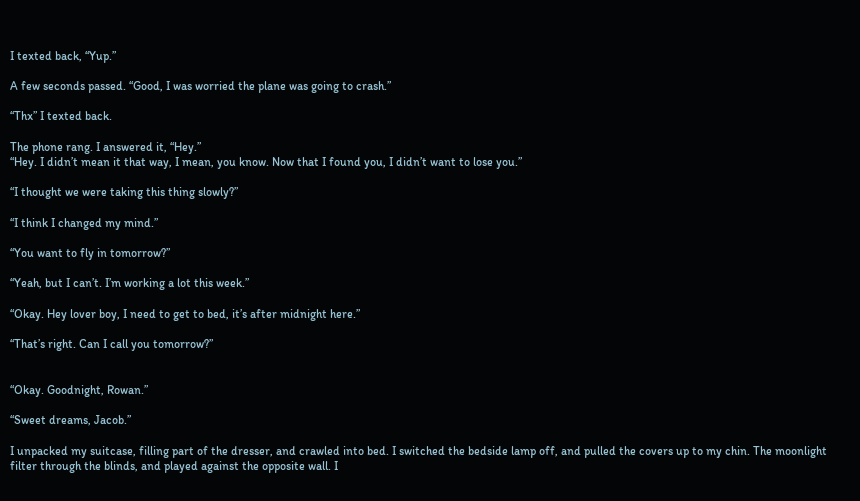I texted back, “Yup.”

A few seconds passed. “Good, I was worried the plane was going to crash.”

“Thx” I texted back.

The phone rang. I answered it, “Hey.”
“Hey. I didn’t mean it that way, I mean, you know. Now that I found you, I didn’t want to lose you.”

“I thought we were taking this thing slowly?”

“I think I changed my mind.”

“You want to fly in tomorrow?”

“Yeah, but I can’t. I’m working a lot this week.”

“Okay. Hey lover boy, I need to get to bed, it’s after midnight here.”

“That’s right. Can I call you tomorrow?”


“Okay. Goodnight, Rowan.”

“Sweet dreams, Jacob.”

I unpacked my suitcase, filling part of the dresser, and crawled into bed. I switched the bedside lamp off, and pulled the covers up to my chin. The moonlight filter through the blinds, and played against the opposite wall. I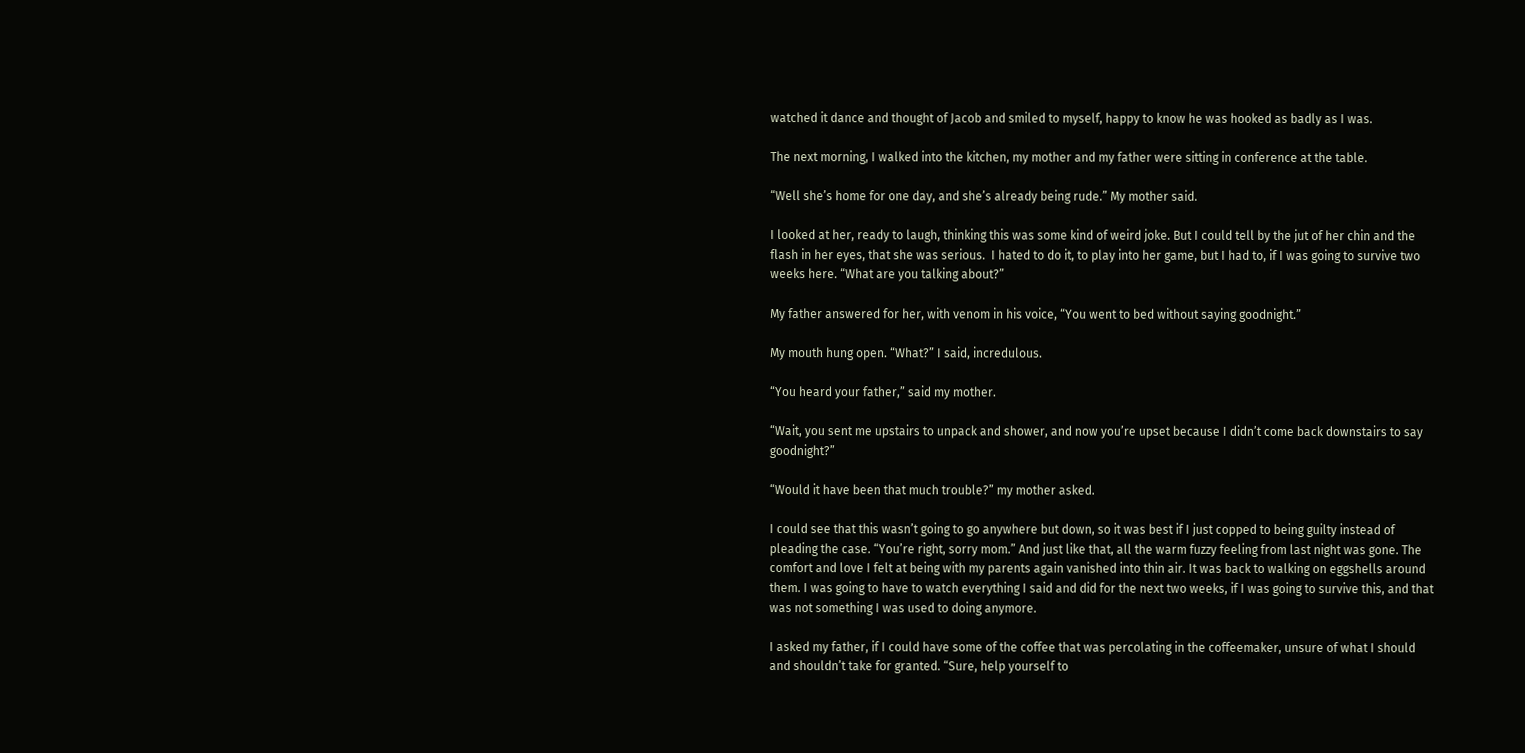watched it dance and thought of Jacob and smiled to myself, happy to know he was hooked as badly as I was.

The next morning, I walked into the kitchen, my mother and my father were sitting in conference at the table.

“Well she’s home for one day, and she’s already being rude.” My mother said.

I looked at her, ready to laugh, thinking this was some kind of weird joke. But I could tell by the jut of her chin and the flash in her eyes, that she was serious.  I hated to do it, to play into her game, but I had to, if I was going to survive two weeks here. “What are you talking about?”

My father answered for her, with venom in his voice, “You went to bed without saying goodnight.”

My mouth hung open. “What?” I said, incredulous.

“You heard your father,” said my mother.

“Wait, you sent me upstairs to unpack and shower, and now you’re upset because I didn’t come back downstairs to say goodnight?”

“Would it have been that much trouble?” my mother asked.

I could see that this wasn’t going to go anywhere but down, so it was best if I just copped to being guilty instead of pleading the case. “You’re right, sorry mom.” And just like that, all the warm fuzzy feeling from last night was gone. The comfort and love I felt at being with my parents again vanished into thin air. It was back to walking on eggshells around them. I was going to have to watch everything I said and did for the next two weeks, if I was going to survive this, and that was not something I was used to doing anymore.

I asked my father, if I could have some of the coffee that was percolating in the coffeemaker, unsure of what I should and shouldn’t take for granted. “Sure, help yourself to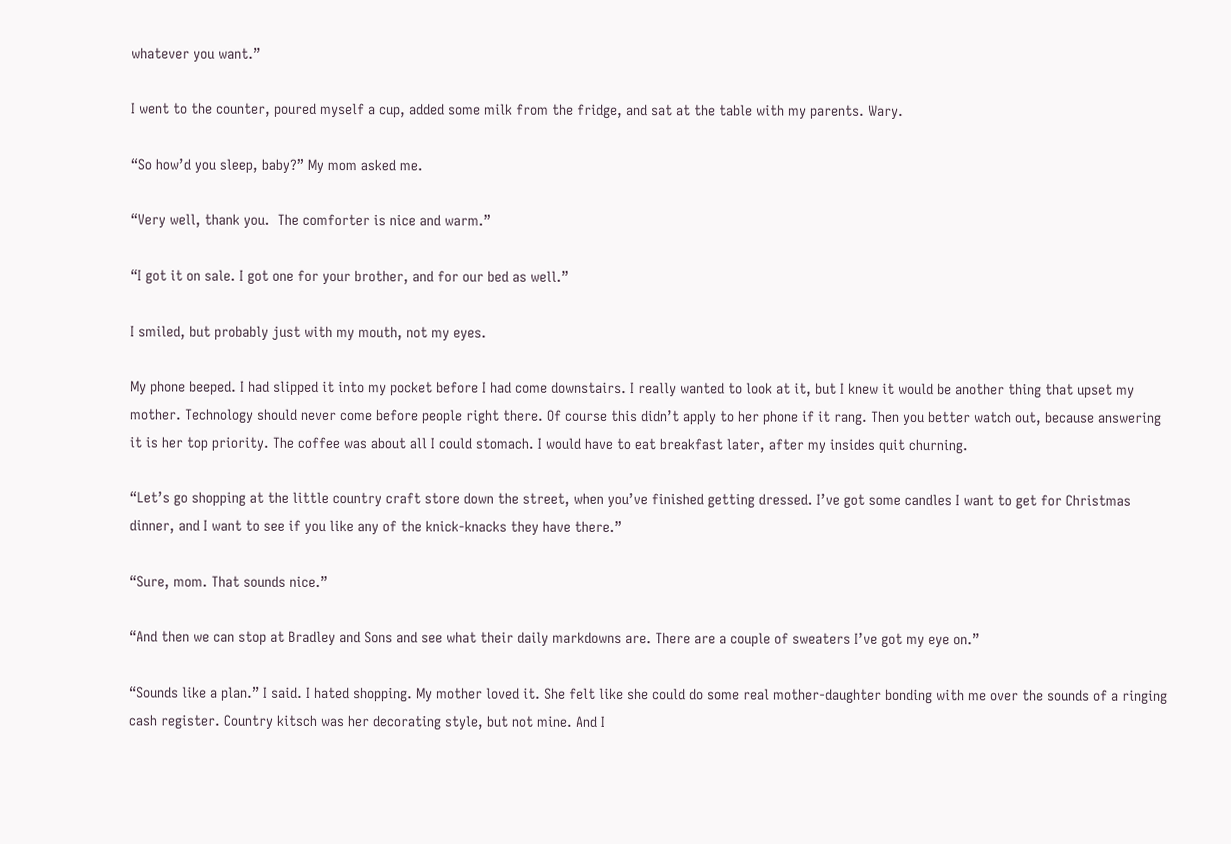whatever you want.”

I went to the counter, poured myself a cup, added some milk from the fridge, and sat at the table with my parents. Wary.

“So how’d you sleep, baby?” My mom asked me.

“Very well, thank you.  The comforter is nice and warm.”

“I got it on sale. I got one for your brother, and for our bed as well.”

I smiled, but probably just with my mouth, not my eyes.

My phone beeped. I had slipped it into my pocket before I had come downstairs. I really wanted to look at it, but I knew it would be another thing that upset my mother. Technology should never come before people right there. Of course this didn’t apply to her phone if it rang. Then you better watch out, because answering it is her top priority. The coffee was about all I could stomach. I would have to eat breakfast later, after my insides quit churning.

“Let’s go shopping at the little country craft store down the street, when you’ve finished getting dressed. I’ve got some candles I want to get for Christmas dinner, and I want to see if you like any of the knick-knacks they have there.”

“Sure, mom. That sounds nice.”

“And then we can stop at Bradley and Sons and see what their daily markdowns are. There are a couple of sweaters I’ve got my eye on.”

“Sounds like a plan.” I said. I hated shopping. My mother loved it. She felt like she could do some real mother-daughter bonding with me over the sounds of a ringing cash register. Country kitsch was her decorating style, but not mine. And I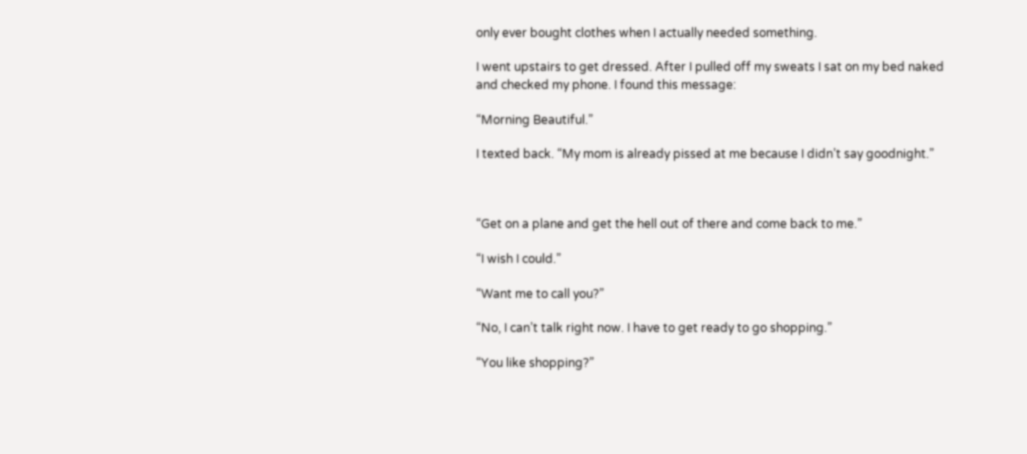only ever bought clothes when I actually needed something.

I went upstairs to get dressed. After I pulled off my sweats I sat on my bed naked and checked my phone. I found this message:

“Morning Beautiful.”

I texted back. “My mom is already pissed at me because I didn’t say goodnight.”



“Get on a plane and get the hell out of there and come back to me.”

“I wish I could.”

“Want me to call you?”

“No, I can’t talk right now. I have to get ready to go shopping.”

“You like shopping?”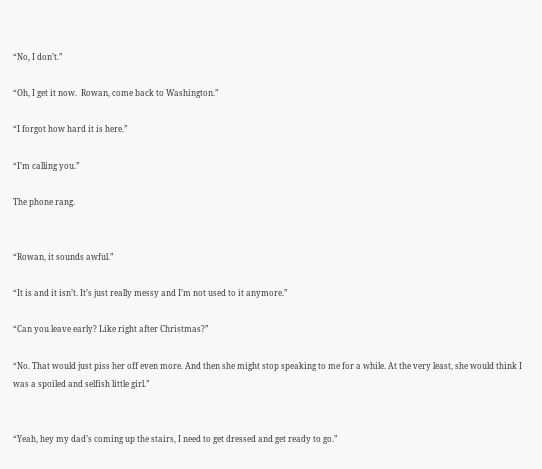“No, I don’t.”

“Oh, I get it now.  Rowan, come back to Washington.”

“I forgot how hard it is here.”

“I’m calling you.”

The phone rang.


“Rowan, it sounds awful.”

“It is and it isn’t. It’s just really messy and I’m not used to it anymore.”

“Can you leave early? Like right after Christmas?”

“No. That would just piss her off even more. And then she might stop speaking to me for a while. At the very least, she would think I was a spoiled and selfish little girl.”


“Yeah, hey my dad’s coming up the stairs, I need to get dressed and get ready to go.”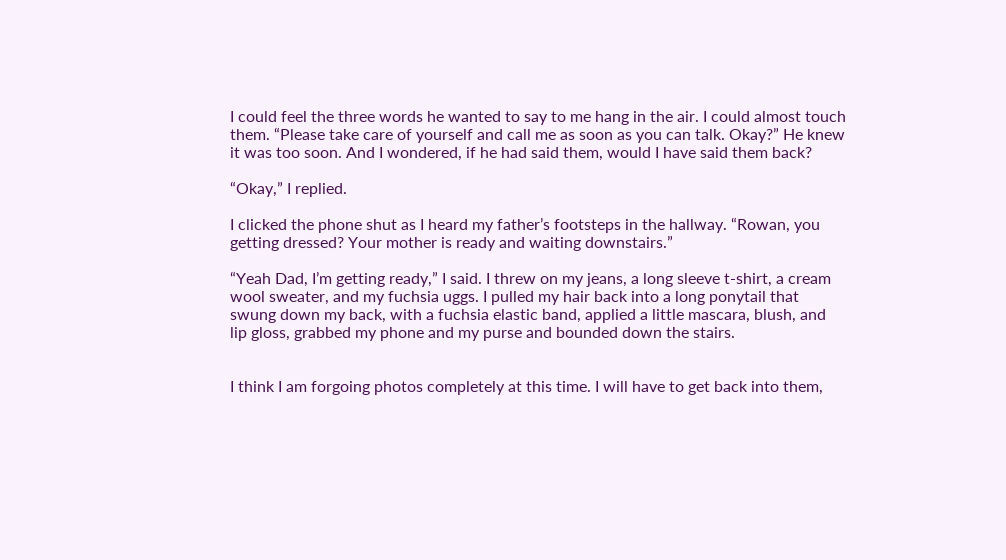I could feel the three words he wanted to say to me hang in the air. I could almost touch them. “Please take care of yourself and call me as soon as you can talk. Okay?” He knew it was too soon. And I wondered, if he had said them, would I have said them back?

“Okay,” I replied.

I clicked the phone shut as I heard my father’s footsteps in the hallway. “Rowan, you getting dressed? Your mother is ready and waiting downstairs.”

“Yeah Dad, I’m getting ready,” I said. I threw on my jeans, a long sleeve t-shirt, a cream wool sweater, and my fuchsia uggs. I pulled my hair back into a long ponytail that swung down my back, with a fuchsia elastic band, applied a little mascara, blush, and lip gloss, grabbed my phone and my purse and bounded down the stairs.


I think I am forgoing photos completely at this time. I will have to get back into them,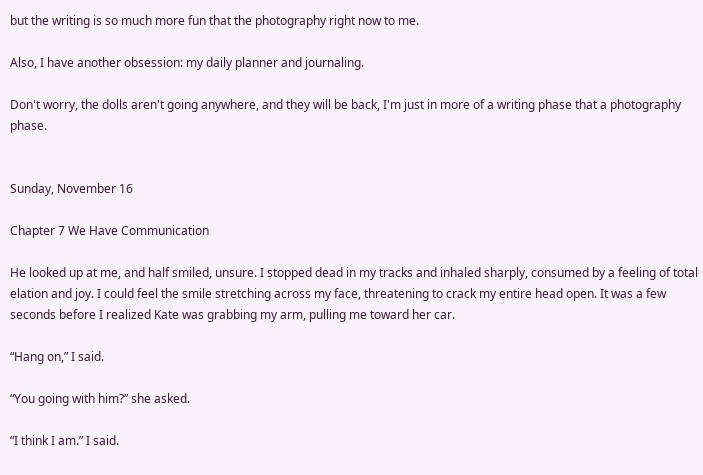but the writing is so much more fun that the photography right now to me.

Also, I have another obsession: my daily planner and journaling.

Don't worry, the dolls aren't going anywhere, and they will be back, I'm just in more of a writing phase that a photography phase.


Sunday, November 16

Chapter 7 We Have Communication

He looked up at me, and half smiled, unsure. I stopped dead in my tracks and inhaled sharply, consumed by a feeling of total elation and joy. I could feel the smile stretching across my face, threatening to crack my entire head open. It was a few seconds before I realized Kate was grabbing my arm, pulling me toward her car.

“Hang on,” I said.

“You going with him?” she asked.

“I think I am.” I said.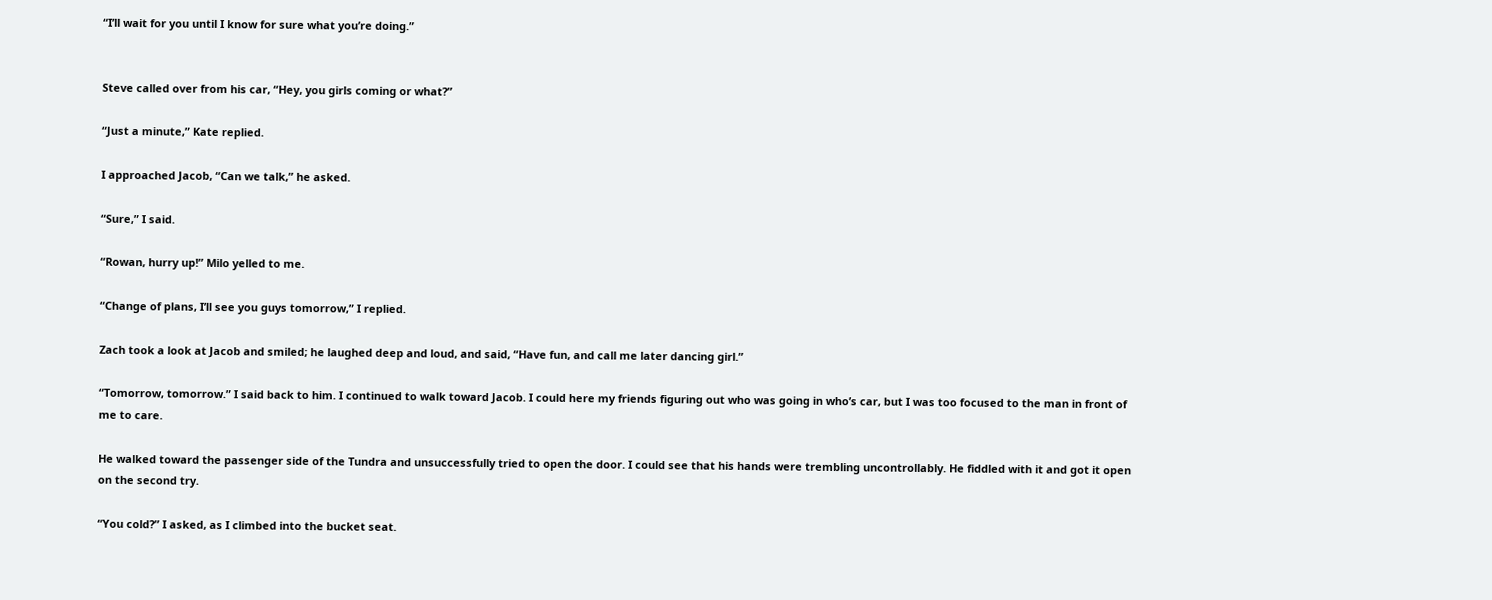“I’ll wait for you until I know for sure what you’re doing.”


Steve called over from his car, “Hey, you girls coming or what?”

“Just a minute,” Kate replied.

I approached Jacob, “Can we talk,” he asked.

“Sure,” I said.

“Rowan, hurry up!” Milo yelled to me.

“Change of plans, I’ll see you guys tomorrow,” I replied.

Zach took a look at Jacob and smiled; he laughed deep and loud, and said, “Have fun, and call me later dancing girl.”

“Tomorrow, tomorrow.” I said back to him. I continued to walk toward Jacob. I could here my friends figuring out who was going in who’s car, but I was too focused to the man in front of me to care.

He walked toward the passenger side of the Tundra and unsuccessfully tried to open the door. I could see that his hands were trembling uncontrollably. He fiddled with it and got it open on the second try.

“You cold?” I asked, as I climbed into the bucket seat.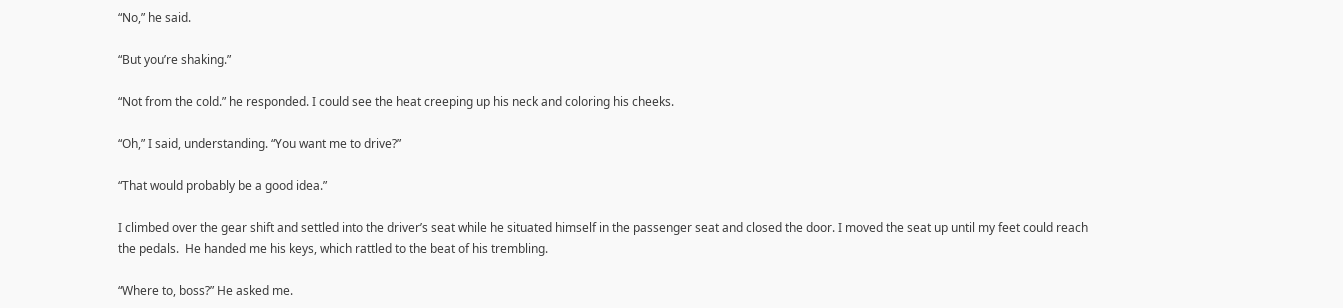“No,” he said.

“But you’re shaking.”

“Not from the cold.” he responded. I could see the heat creeping up his neck and coloring his cheeks.

“Oh,” I said, understanding. “You want me to drive?”

“That would probably be a good idea.”

I climbed over the gear shift and settled into the driver’s seat while he situated himself in the passenger seat and closed the door. I moved the seat up until my feet could reach the pedals.  He handed me his keys, which rattled to the beat of his trembling.

“Where to, boss?” He asked me.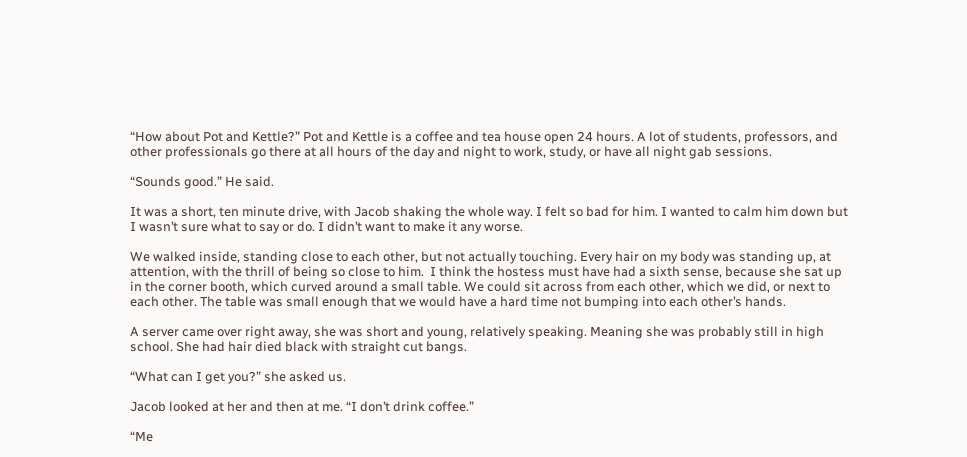“How about Pot and Kettle?” Pot and Kettle is a coffee and tea house open 24 hours. A lot of students, professors, and other professionals go there at all hours of the day and night to work, study, or have all night gab sessions.

“Sounds good.” He said.

It was a short, ten minute drive, with Jacob shaking the whole way. I felt so bad for him. I wanted to calm him down but I wasn’t sure what to say or do. I didn’t want to make it any worse.

We walked inside, standing close to each other, but not actually touching. Every hair on my body was standing up, at attention, with the thrill of being so close to him.  I think the hostess must have had a sixth sense, because she sat up in the corner booth, which curved around a small table. We could sit across from each other, which we did, or next to each other. The table was small enough that we would have a hard time not bumping into each other’s hands.

A server came over right away, she was short and young, relatively speaking. Meaning she was probably still in high school. She had hair died black with straight cut bangs.

“What can I get you?” she asked us.

Jacob looked at her and then at me. “I don’t drink coffee.”

“Me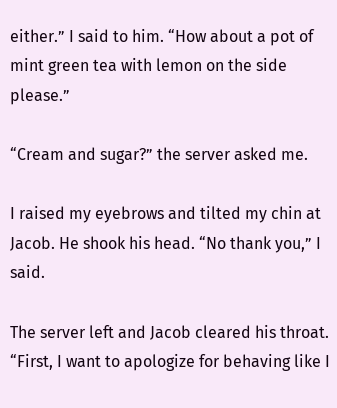either.” I said to him. “How about a pot of mint green tea with lemon on the side please.”

“Cream and sugar?” the server asked me.

I raised my eyebrows and tilted my chin at Jacob. He shook his head. “No thank you,” I said.

The server left and Jacob cleared his throat. “First, I want to apologize for behaving like I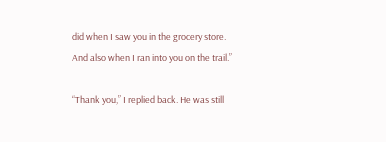did when I saw you in the grocery store. And also when I ran into you on the trail.”

“Thank you,” I replied back. He was still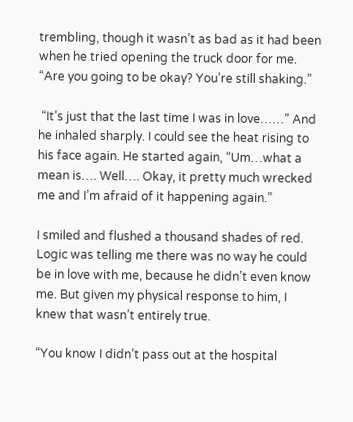trembling, though it wasn’t as bad as it had been when he tried opening the truck door for me. “Are you going to be okay? You’re still shaking.”

 “It’s just that the last time I was in love……” And he inhaled sharply. I could see the heat rising to his face again. He started again, “Um…what a mean is…. Well…. Okay, it pretty much wrecked me and I’m afraid of it happening again.”

I smiled and flushed a thousand shades of red. Logic was telling me there was no way he could be in love with me, because he didn’t even know me. But given my physical response to him, I knew that wasn’t entirely true.

“You know I didn’t pass out at the hospital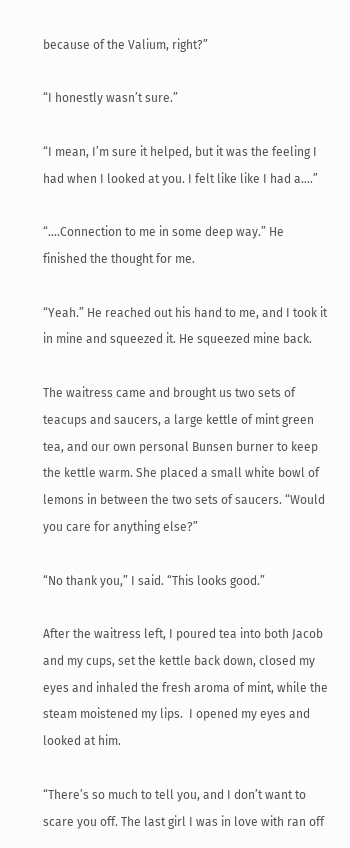because of the Valium, right?”

“I honestly wasn’t sure.”

“I mean, I’m sure it helped, but it was the feeling I had when I looked at you. I felt like like I had a….”

“….Connection to me in some deep way.” He finished the thought for me.

“Yeah.” He reached out his hand to me, and I took it in mine and squeezed it. He squeezed mine back.

The waitress came and brought us two sets of teacups and saucers, a large kettle of mint green tea, and our own personal Bunsen burner to keep the kettle warm. She placed a small white bowl of lemons in between the two sets of saucers. “Would you care for anything else?”

“No thank you,” I said. “This looks good.”

After the waitress left, I poured tea into both Jacob and my cups, set the kettle back down, closed my eyes and inhaled the fresh aroma of mint, while the steam moistened my lips.  I opened my eyes and looked at him.

“There’s so much to tell you, and I don’t want to scare you off. The last girl I was in love with ran off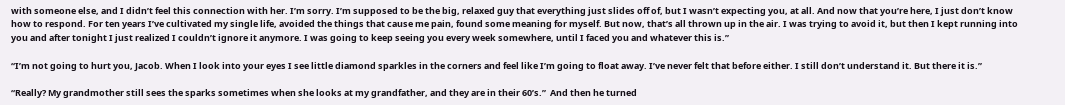with someone else, and I didn’t feel this connection with her. I’m sorry. I’m supposed to be the big, relaxed guy that everything just slides off of, but I wasn’t expecting you, at all. And now that you’re here, I just don’t know how to respond. For ten years I’ve cultivated my single life, avoided the things that cause me pain, found some meaning for myself. But now, that’s all thrown up in the air. I was trying to avoid it, but then I kept running into you and after tonight I just realized I couldn’t ignore it anymore. I was going to keep seeing you every week somewhere, until I faced you and whatever this is.”

“I’m not going to hurt you, Jacob. When I look into your eyes I see little diamond sparkles in the corners and feel like I’m going to float away. I’ve never felt that before either. I still don’t understand it. But there it is.”

“Really? My grandmother still sees the sparks sometimes when she looks at my grandfather, and they are in their 60’s.”  And then he turned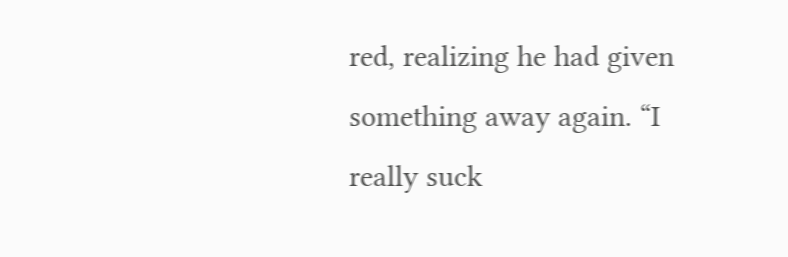red, realizing he had given something away again. “I really suck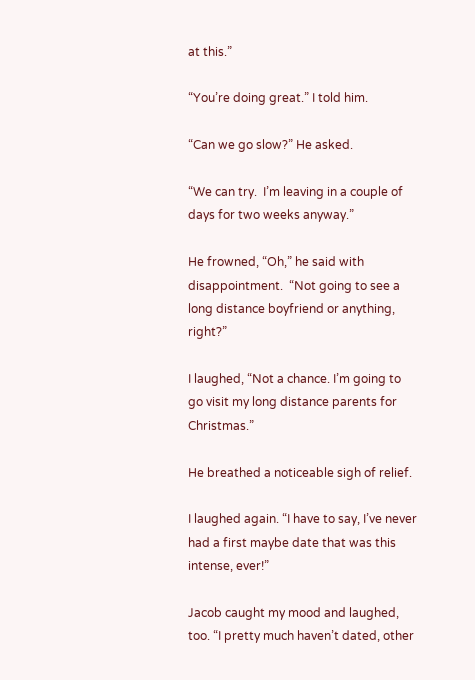at this.”

“You’re doing great.” I told him.

“Can we go slow?” He asked.

“We can try.  I’m leaving in a couple of days for two weeks anyway.”

He frowned, “Oh,” he said with disappointment.  “Not going to see a long distance boyfriend or anything, right?”

I laughed, “Not a chance. I’m going to go visit my long distance parents for Christmas.”

He breathed a noticeable sigh of relief.

I laughed again. “I have to say, I’ve never had a first maybe date that was this intense, ever!”

Jacob caught my mood and laughed, too. “I pretty much haven’t dated, other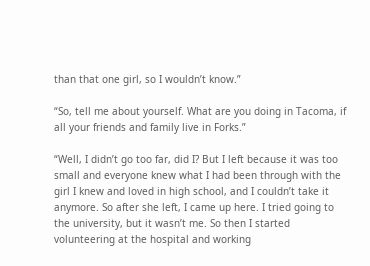than that one girl, so I wouldn’t know.”

“So, tell me about yourself. What are you doing in Tacoma, if all your friends and family live in Forks.”

“Well, I didn’t go too far, did I? But I left because it was too small and everyone knew what I had been through with the girl I knew and loved in high school, and I couldn’t take it anymore. So after she left, I came up here. I tried going to the university, but it wasn’t me. So then I started volunteering at the hospital and working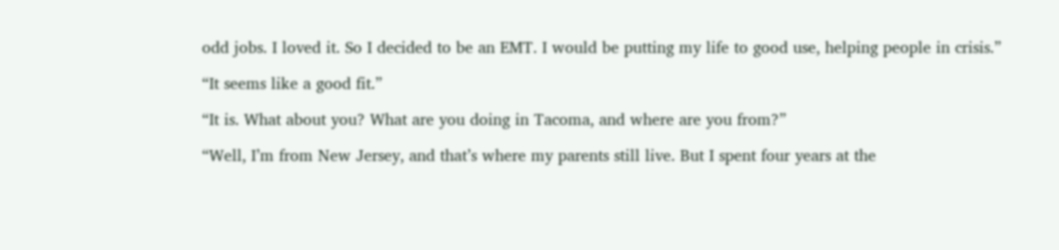odd jobs. I loved it. So I decided to be an EMT. I would be putting my life to good use, helping people in crisis.”

“It seems like a good fit.”

“It is. What about you? What are you doing in Tacoma, and where are you from?”

“Well, I’m from New Jersey, and that’s where my parents still live. But I spent four years at the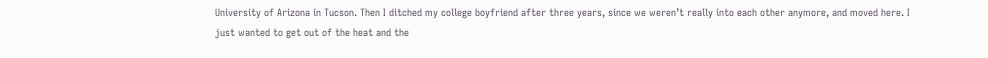University of Arizona in Tucson. Then I ditched my college boyfriend after three years, since we weren’t really into each other anymore, and moved here. I just wanted to get out of the heat and the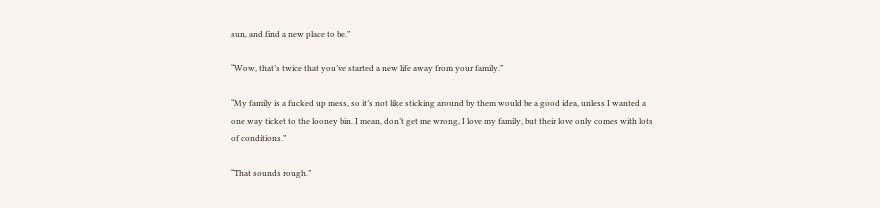sun, and find a new place to be.”

“Wow, that’s twice that you’ve started a new life away from your family.”

“My family is a fucked up mess, so it’s not like sticking around by them would be a good idea, unless I wanted a one way ticket to the looney bin. I mean, don’t get me wrong, I love my family, but their love only comes with lots of conditions.”

“That sounds rough.”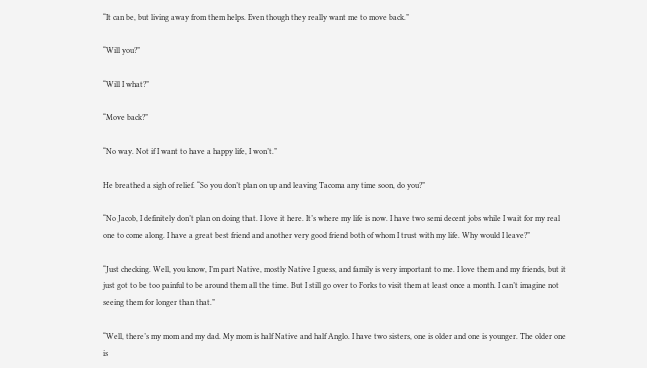“It can be, but living away from them helps. Even though they really want me to move back.”

“Will you?”

“Will I what?”

“Move back?”

“No way. Not if I want to have a happy life, I won’t.”

He breathed a sigh of relief. “So you don’t plan on up and leaving Tacoma any time soon, do you?”

“No Jacob, I definitely don’t plan on doing that. I love it here. It’s where my life is now. I have two semi decent jobs while I wait for my real one to come along. I have a great best friend and another very good friend both of whom I trust with my life. Why would I leave?”

“Just checking. Well, you know, I’m part Native, mostly Native I guess, and family is very important to me. I love them and my friends, but it just got to be too painful to be around them all the time. But I still go over to Forks to visit them at least once a month. I can’t imagine not seeing them for longer than that.”

“Well, there’s my mom and my dad. My mom is half Native and half Anglo. I have two sisters, one is older and one is younger. The older one is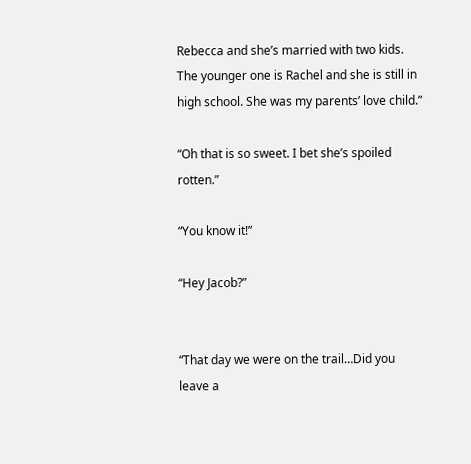Rebecca and she’s married with two kids. The younger one is Rachel and she is still in high school. She was my parents’ love child.”

“Oh that is so sweet. I bet she’s spoiled rotten.”

“You know it!”

“Hey Jacob?”


“That day we were on the trail…Did you leave a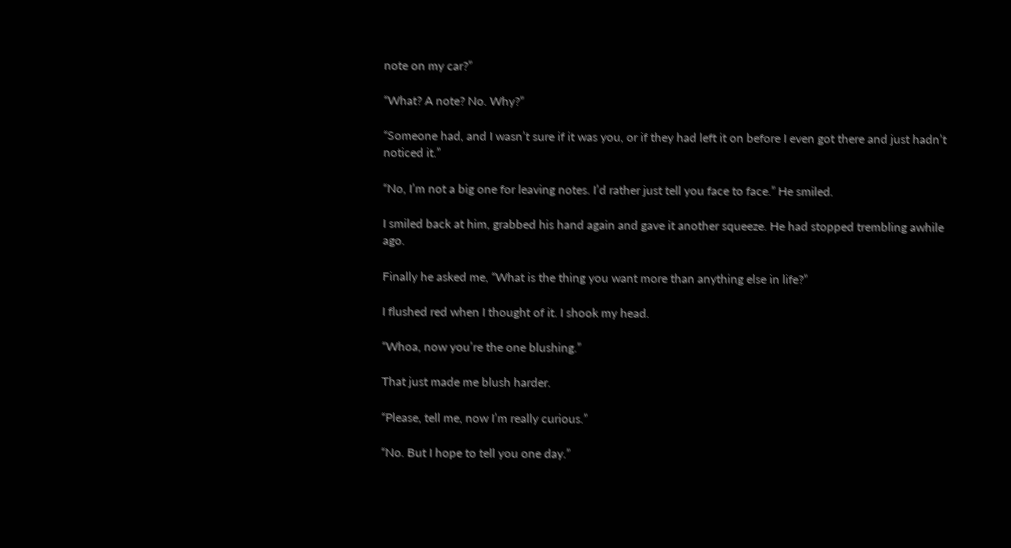note on my car?”

“What? A note? No. Why?”

“Someone had, and I wasn’t sure if it was you, or if they had left it on before I even got there and just hadn’t noticed it.”

“No, I’m not a big one for leaving notes. I’d rather just tell you face to face.” He smiled.

I smiled back at him, grabbed his hand again and gave it another squeeze. He had stopped trembling awhile ago.

Finally he asked me, “What is the thing you want more than anything else in life?”

I flushed red when I thought of it. I shook my head.

“Whoa, now you’re the one blushing.”

That just made me blush harder.

“Please, tell me, now I’m really curious.”

“No. But I hope to tell you one day.”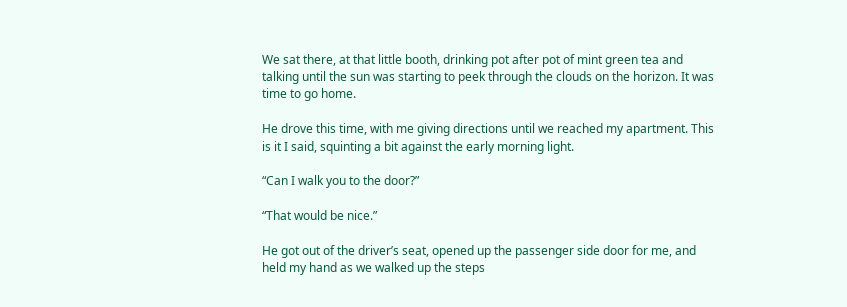We sat there, at that little booth, drinking pot after pot of mint green tea and talking until the sun was starting to peek through the clouds on the horizon. It was time to go home.

He drove this time, with me giving directions until we reached my apartment. This is it I said, squinting a bit against the early morning light.

“Can I walk you to the door?”

“That would be nice.”

He got out of the driver’s seat, opened up the passenger side door for me, and held my hand as we walked up the steps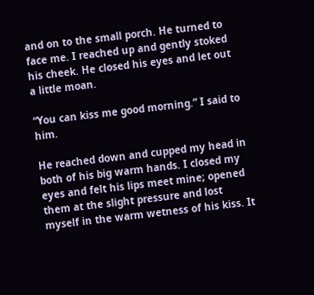and on to the small porch. He turned to face me. I reached up and gently stoked his cheek. He closed his eyes and let out a little moan.

“You can kiss me good morning.” I said to him.

He reached down and cupped my head in both of his big warm hands. I closed my eyes and felt his lips meet mine; opened them at the slight pressure and lost myself in the warm wetness of his kiss. It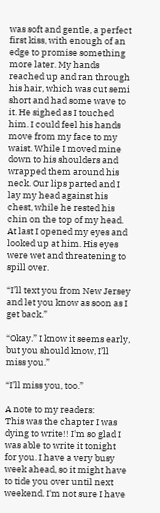was soft and gentle, a perfect first kiss, with enough of an edge to promise something more later. My hands reached up and ran through his hair, which was cut semi short and had some wave to it. He sighed as I touched him. I could feel his hands move from my face to my waist. While I moved mine down to his shoulders and wrapped them around his neck. Our lips parted and I lay my head against his chest, while he rested his chin on the top of my head. At last I opened my eyes and looked up at him. His eyes were wet and threatening to spill over.

“I’ll text you from New Jersey and let you know as soon as I get back.”

“Okay.” I know it seems early, but you should know, I’ll miss you.”

“I’ll miss you, too.”

A note to my readers:
This was the chapter I was dying to write!! I'm so glad I was able to write it tonight for you. I have a very busy week ahead, so it might have to tide you over until next weekend. I'm not sure I have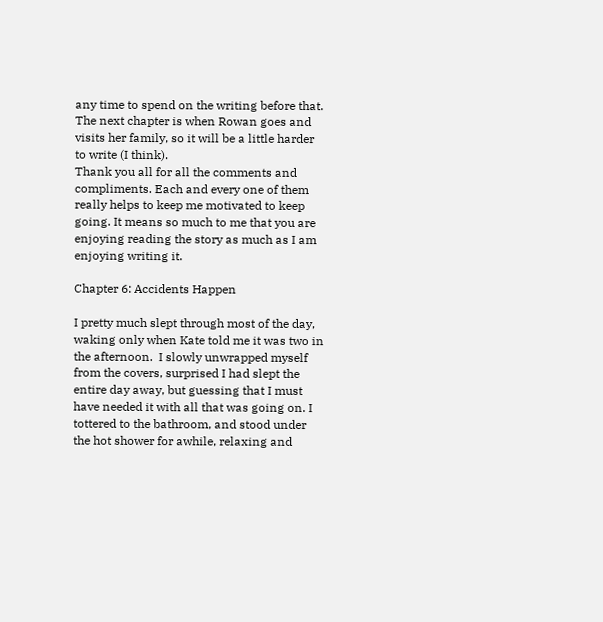any time to spend on the writing before that. The next chapter is when Rowan goes and visits her family, so it will be a little harder to write (I think).
Thank you all for all the comments and compliments. Each and every one of them really helps to keep me motivated to keep going. It means so much to me that you are enjoying reading the story as much as I am enjoying writing it.

Chapter 6: Accidents Happen

I pretty much slept through most of the day, waking only when Kate told me it was two in the afternoon.  I slowly unwrapped myself from the covers, surprised I had slept the entire day away, but guessing that I must have needed it with all that was going on. I tottered to the bathroom, and stood under the hot shower for awhile, relaxing and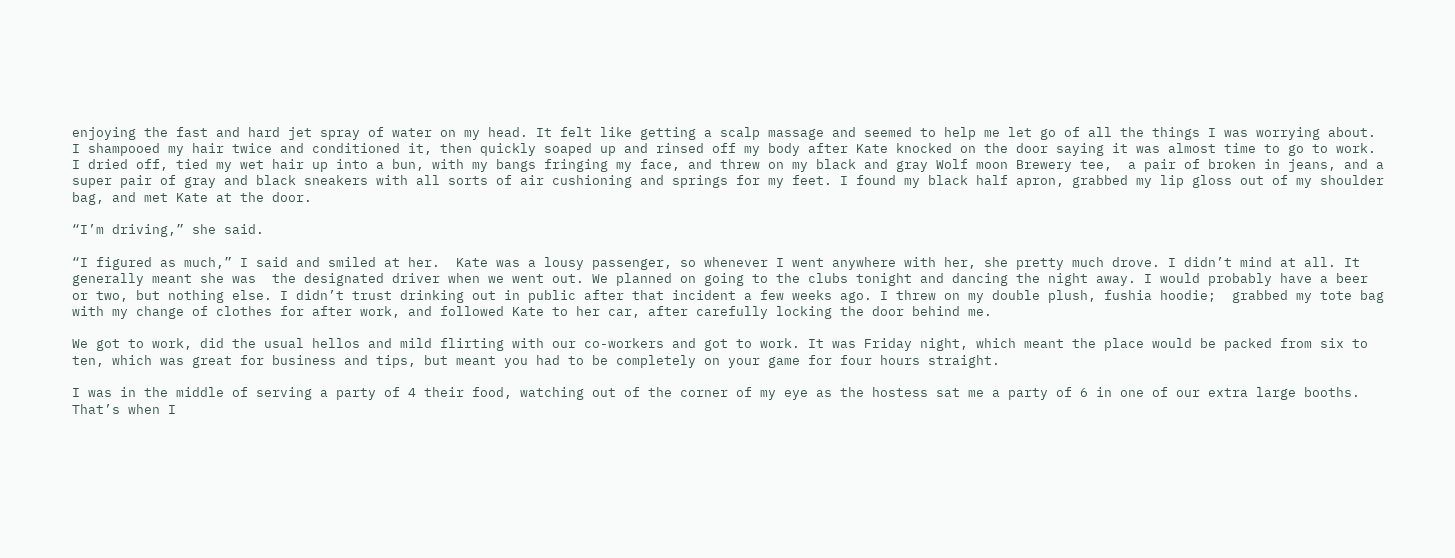enjoying the fast and hard jet spray of water on my head. It felt like getting a scalp massage and seemed to help me let go of all the things I was worrying about. I shampooed my hair twice and conditioned it, then quickly soaped up and rinsed off my body after Kate knocked on the door saying it was almost time to go to work. I dried off, tied my wet hair up into a bun, with my bangs fringing my face, and threw on my black and gray Wolf moon Brewery tee,  a pair of broken in jeans, and a super pair of gray and black sneakers with all sorts of air cushioning and springs for my feet. I found my black half apron, grabbed my lip gloss out of my shoulder bag, and met Kate at the door.

“I’m driving,” she said.

“I figured as much,” I said and smiled at her.  Kate was a lousy passenger, so whenever I went anywhere with her, she pretty much drove. I didn’t mind at all. It generally meant she was  the designated driver when we went out. We planned on going to the clubs tonight and dancing the night away. I would probably have a beer or two, but nothing else. I didn’t trust drinking out in public after that incident a few weeks ago. I threw on my double plush, fushia hoodie;  grabbed my tote bag with my change of clothes for after work, and followed Kate to her car, after carefully locking the door behind me.

We got to work, did the usual hellos and mild flirting with our co-workers and got to work. It was Friday night, which meant the place would be packed from six to ten, which was great for business and tips, but meant you had to be completely on your game for four hours straight.

I was in the middle of serving a party of 4 their food, watching out of the corner of my eye as the hostess sat me a party of 6 in one of our extra large booths. That’s when I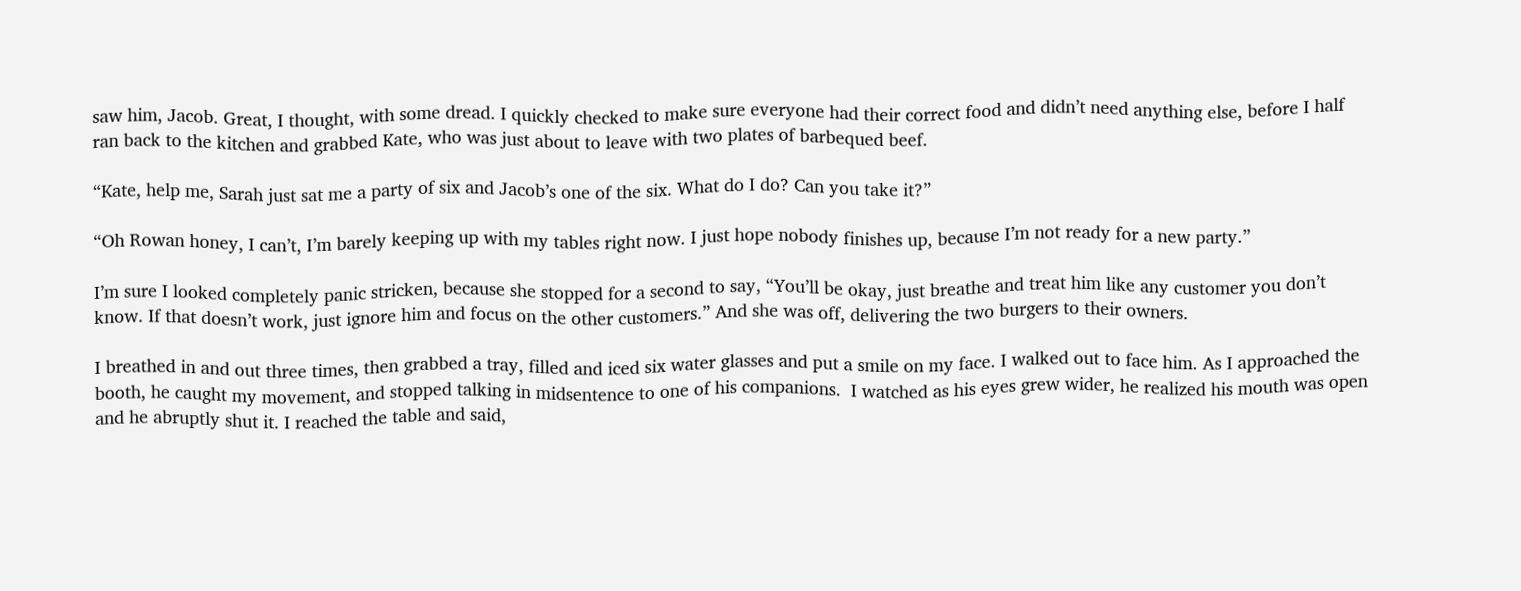saw him, Jacob. Great, I thought, with some dread. I quickly checked to make sure everyone had their correct food and didn’t need anything else, before I half ran back to the kitchen and grabbed Kate, who was just about to leave with two plates of barbequed beef.

“Kate, help me, Sarah just sat me a party of six and Jacob’s one of the six. What do I do? Can you take it?”

“Oh Rowan honey, I can’t, I’m barely keeping up with my tables right now. I just hope nobody finishes up, because I’m not ready for a new party.”

I’m sure I looked completely panic stricken, because she stopped for a second to say, “You’ll be okay, just breathe and treat him like any customer you don’t know. If that doesn’t work, just ignore him and focus on the other customers.” And she was off, delivering the two burgers to their owners.

I breathed in and out three times, then grabbed a tray, filled and iced six water glasses and put a smile on my face. I walked out to face him. As I approached the booth, he caught my movement, and stopped talking in midsentence to one of his companions.  I watched as his eyes grew wider, he realized his mouth was open and he abruptly shut it. I reached the table and said,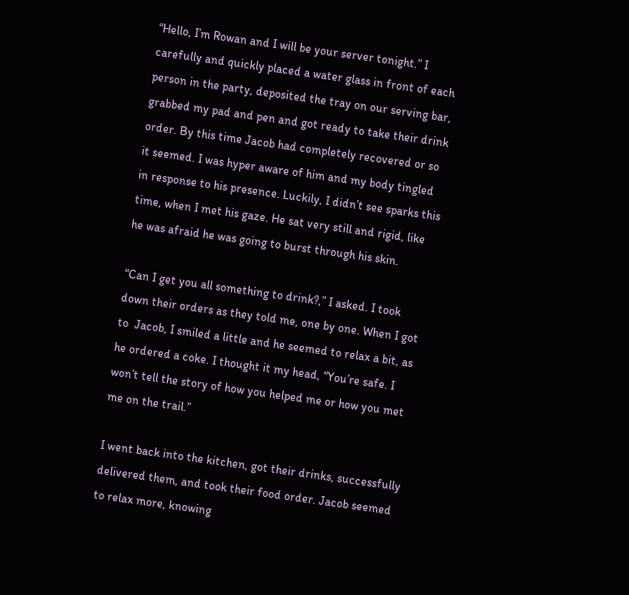“Hello, I’m Rowan and I will be your server tonight.” I carefully and quickly placed a water glass in front of each person in the party, deposited the tray on our serving bar, grabbed my pad and pen and got ready to take their drink order. By this time Jacob had completely recovered or so it seemed. I was hyper aware of him and my body tingled in response to his presence. Luckily, I didn’t see sparks this time, when I met his gaze. He sat very still and rigid, like he was afraid he was going to burst through his skin.

“Can I get you all something to drink?,” I asked. I took down their orders as they told me, one by one. When I got to  Jacob, I smiled a little and he seemed to relax a bit, as he ordered a coke. I thought it my head, “You’re safe. I won’t tell the story of how you helped me or how you met me on the trail.”

I went back into the kitchen, got their drinks, successfully delivered them, and took their food order. Jacob seemed to relax more, knowing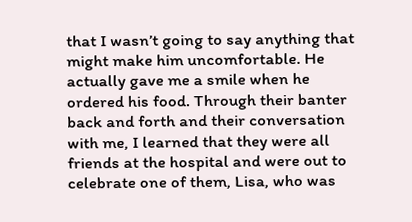that I wasn’t going to say anything that might make him uncomfortable. He actually gave me a smile when he ordered his food. Through their banter back and forth and their conversation with me, I learned that they were all friends at the hospital and were out to celebrate one of them, Lisa, who was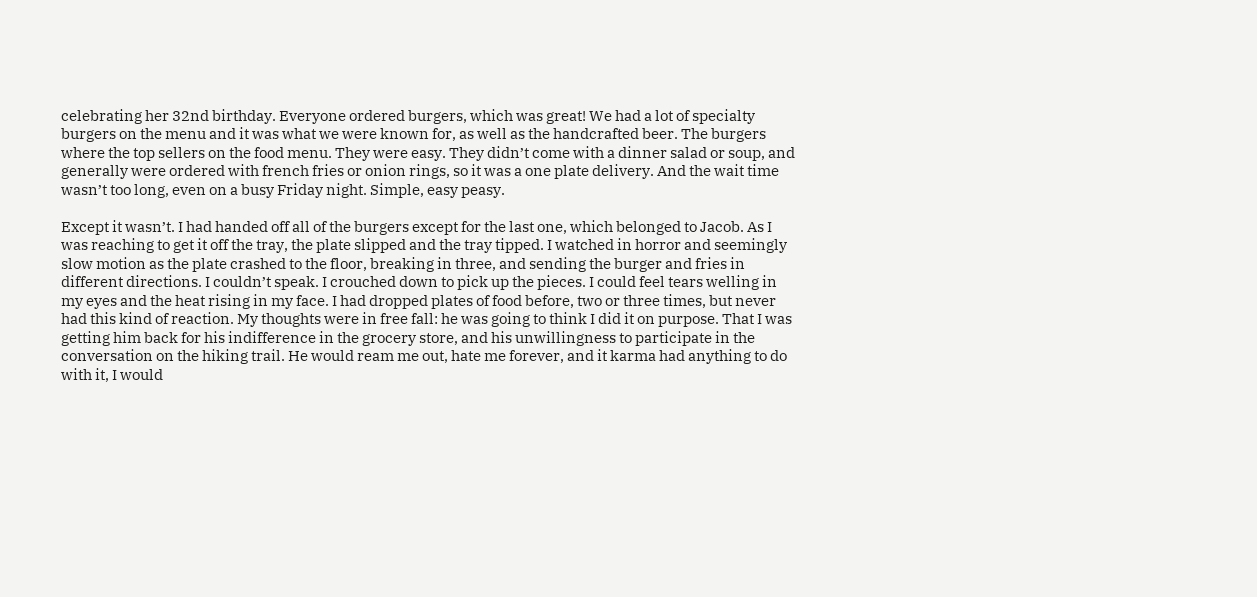celebrating her 32nd birthday. Everyone ordered burgers, which was great! We had a lot of specialty burgers on the menu and it was what we were known for, as well as the handcrafted beer. The burgers where the top sellers on the food menu. They were easy. They didn’t come with a dinner salad or soup, and generally were ordered with french fries or onion rings, so it was a one plate delivery. And the wait time wasn’t too long, even on a busy Friday night. Simple, easy peasy.

Except it wasn’t. I had handed off all of the burgers except for the last one, which belonged to Jacob. As I was reaching to get it off the tray, the plate slipped and the tray tipped. I watched in horror and seemingly slow motion as the plate crashed to the floor, breaking in three, and sending the burger and fries in different directions. I couldn’t speak. I crouched down to pick up the pieces. I could feel tears welling in my eyes and the heat rising in my face. I had dropped plates of food before, two or three times, but never had this kind of reaction. My thoughts were in free fall: he was going to think I did it on purpose. That I was getting him back for his indifference in the grocery store, and his unwillingness to participate in the conversation on the hiking trail. He would ream me out, hate me forever, and it karma had anything to do with it, I would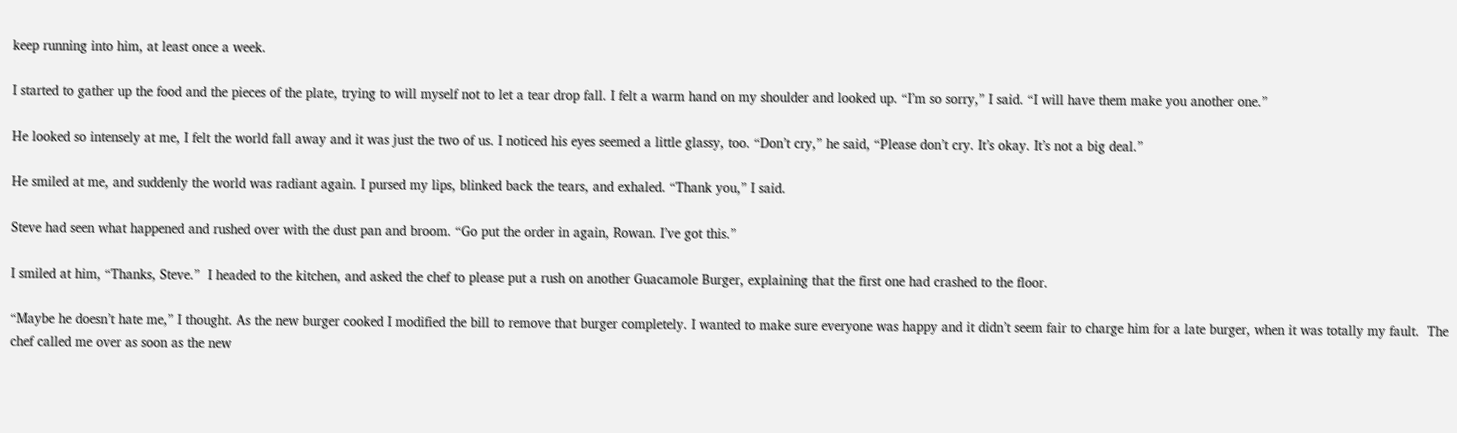keep running into him, at least once a week.

I started to gather up the food and the pieces of the plate, trying to will myself not to let a tear drop fall. I felt a warm hand on my shoulder and looked up. “I’m so sorry,” I said. “I will have them make you another one.”

He looked so intensely at me, I felt the world fall away and it was just the two of us. I noticed his eyes seemed a little glassy, too. “Don’t cry,” he said, “Please don’t cry. It’s okay. It’s not a big deal.”

He smiled at me, and suddenly the world was radiant again. I pursed my lips, blinked back the tears, and exhaled. “Thank you,” I said.

Steve had seen what happened and rushed over with the dust pan and broom. “Go put the order in again, Rowan. I’ve got this.”

I smiled at him, “Thanks, Steve.”  I headed to the kitchen, and asked the chef to please put a rush on another Guacamole Burger, explaining that the first one had crashed to the floor.

“Maybe he doesn’t hate me,” I thought. As the new burger cooked I modified the bill to remove that burger completely. I wanted to make sure everyone was happy and it didn’t seem fair to charge him for a late burger, when it was totally my fault.  The chef called me over as soon as the new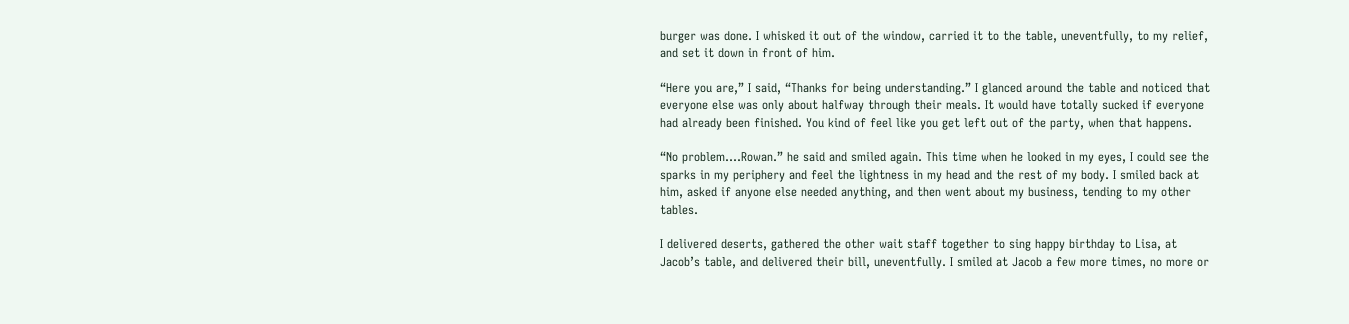burger was done. I whisked it out of the window, carried it to the table, uneventfully, to my relief, and set it down in front of him.

“Here you are,” I said, “Thanks for being understanding.” I glanced around the table and noticed that everyone else was only about halfway through their meals. It would have totally sucked if everyone had already been finished. You kind of feel like you get left out of the party, when that happens.

“No problem….Rowan.” he said and smiled again. This time when he looked in my eyes, I could see the sparks in my periphery and feel the lightness in my head and the rest of my body. I smiled back at him, asked if anyone else needed anything, and then went about my business, tending to my other tables.

I delivered deserts, gathered the other wait staff together to sing happy birthday to Lisa, at Jacob’s table, and delivered their bill, uneventfully. I smiled at Jacob a few more times, no more or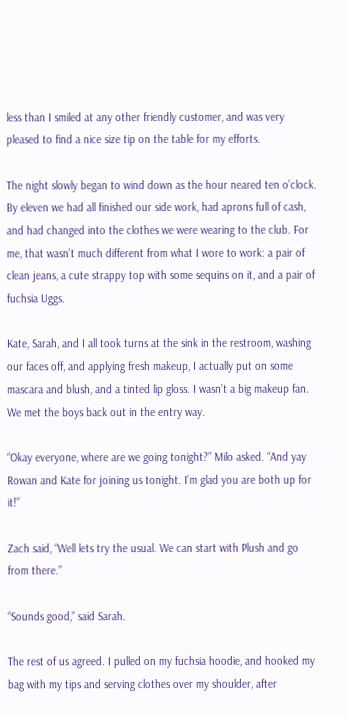less than I smiled at any other friendly customer, and was very pleased to find a nice size tip on the table for my efforts.

The night slowly began to wind down as the hour neared ten o’clock.  By eleven we had all finished our side work, had aprons full of cash, and had changed into the clothes we were wearing to the club. For me, that wasn’t much different from what I wore to work: a pair of clean jeans, a cute strappy top with some sequins on it, and a pair of fuchsia Uggs.

Kate, Sarah, and I all took turns at the sink in the restroom, washing our faces off, and applying fresh makeup, I actually put on some mascara and blush, and a tinted lip gloss. I wasn’t a big makeup fan. We met the boys back out in the entry way.

“Okay everyone, where are we going tonight?” Milo asked. “And yay Rowan and Kate for joining us tonight. I’m glad you are both up for it!”

Zach said, “Well lets try the usual. We can start with Plush and go from there.”

“Sounds good,” said Sarah.

The rest of us agreed. I pulled on my fuchsia hoodie, and hooked my bag with my tips and serving clothes over my shoulder, after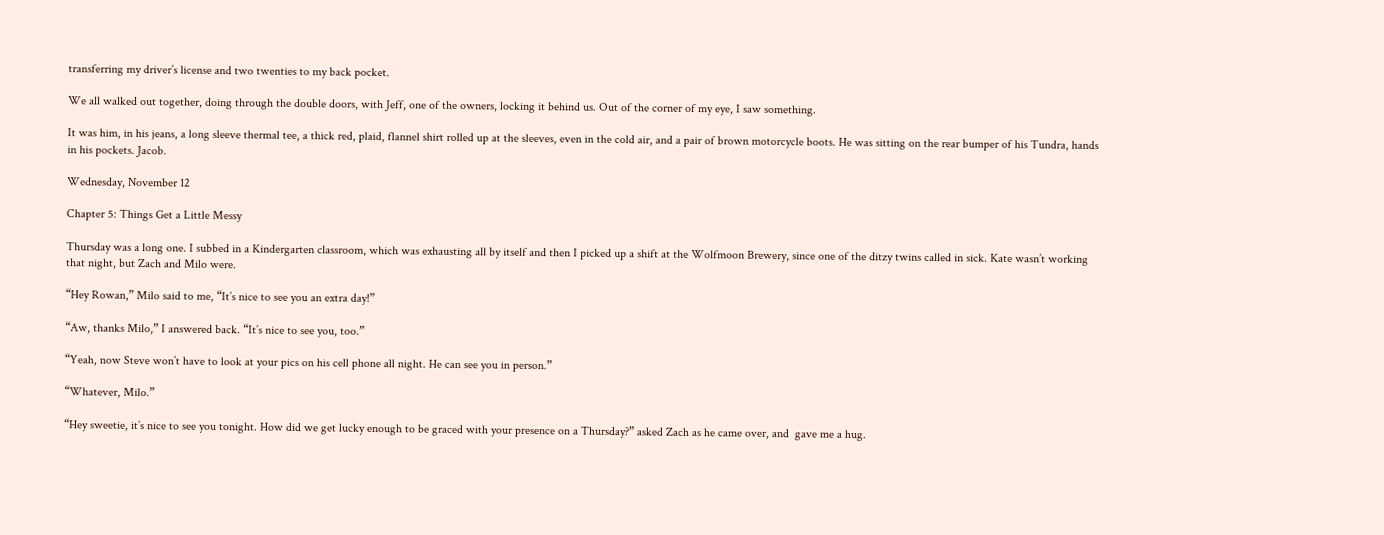transferring my driver’s license and two twenties to my back pocket.

We all walked out together, doing through the double doors, with Jeff, one of the owners, locking it behind us. Out of the corner of my eye, I saw something.

It was him, in his jeans, a long sleeve thermal tee, a thick red, plaid, flannel shirt rolled up at the sleeves, even in the cold air, and a pair of brown motorcycle boots. He was sitting on the rear bumper of his Tundra, hands in his pockets. Jacob.

Wednesday, November 12

Chapter 5: Things Get a Little Messy

Thursday was a long one. I subbed in a Kindergarten classroom, which was exhausting all by itself and then I picked up a shift at the Wolfmoon Brewery, since one of the ditzy twins called in sick. Kate wasn’t working that night, but Zach and Milo were.

“Hey Rowan,” Milo said to me, “It’s nice to see you an extra day!”

“Aw, thanks Milo,” I answered back. “It’s nice to see you, too.”

“Yeah, now Steve won’t have to look at your pics on his cell phone all night. He can see you in person.”

“Whatever, Milo.”

“Hey sweetie, it’s nice to see you tonight. How did we get lucky enough to be graced with your presence on a Thursday?” asked Zach as he came over, and  gave me a hug.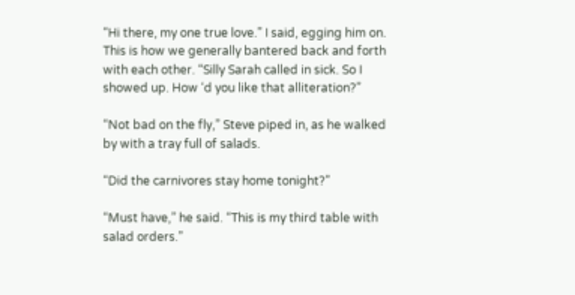“Hi there, my one true love.” I said, egging him on. This is how we generally bantered back and forth with each other. “Silly Sarah called in sick. So I showed up. How ‘d you like that alliteration?”

“Not bad on the fly,” Steve piped in, as he walked by with a tray full of salads.

“Did the carnivores stay home tonight?”

“Must have,” he said. “This is my third table with salad orders.”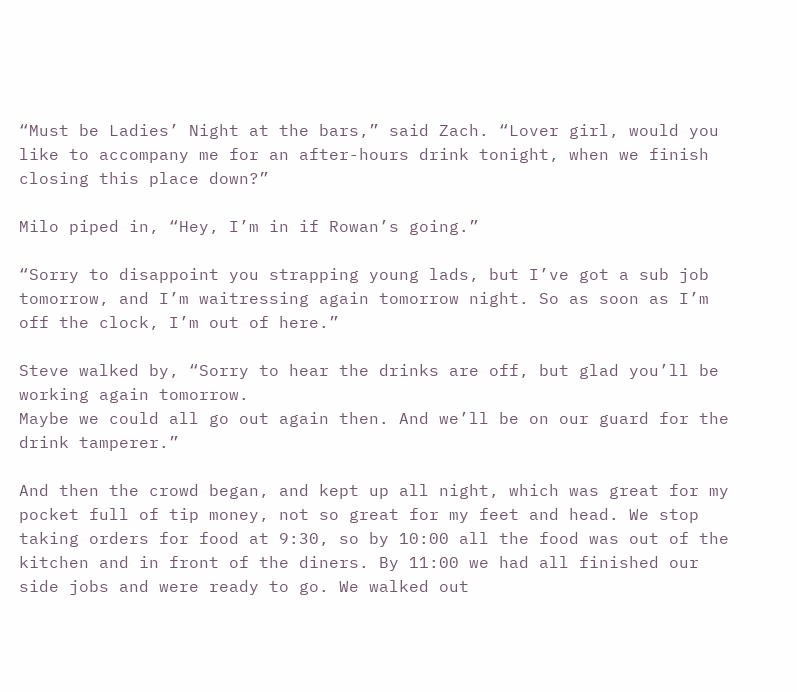“Must be Ladies’ Night at the bars,” said Zach. “Lover girl, would you like to accompany me for an after-hours drink tonight, when we finish closing this place down?”

Milo piped in, “Hey, I’m in if Rowan’s going.”

“Sorry to disappoint you strapping young lads, but I’ve got a sub job tomorrow, and I’m waitressing again tomorrow night. So as soon as I’m off the clock, I’m out of here.”

Steve walked by, “Sorry to hear the drinks are off, but glad you’ll be working again tomorrow.
Maybe we could all go out again then. And we’ll be on our guard for the drink tamperer.”

And then the crowd began, and kept up all night, which was great for my pocket full of tip money, not so great for my feet and head. We stop taking orders for food at 9:30, so by 10:00 all the food was out of the kitchen and in front of the diners. By 11:00 we had all finished our side jobs and were ready to go. We walked out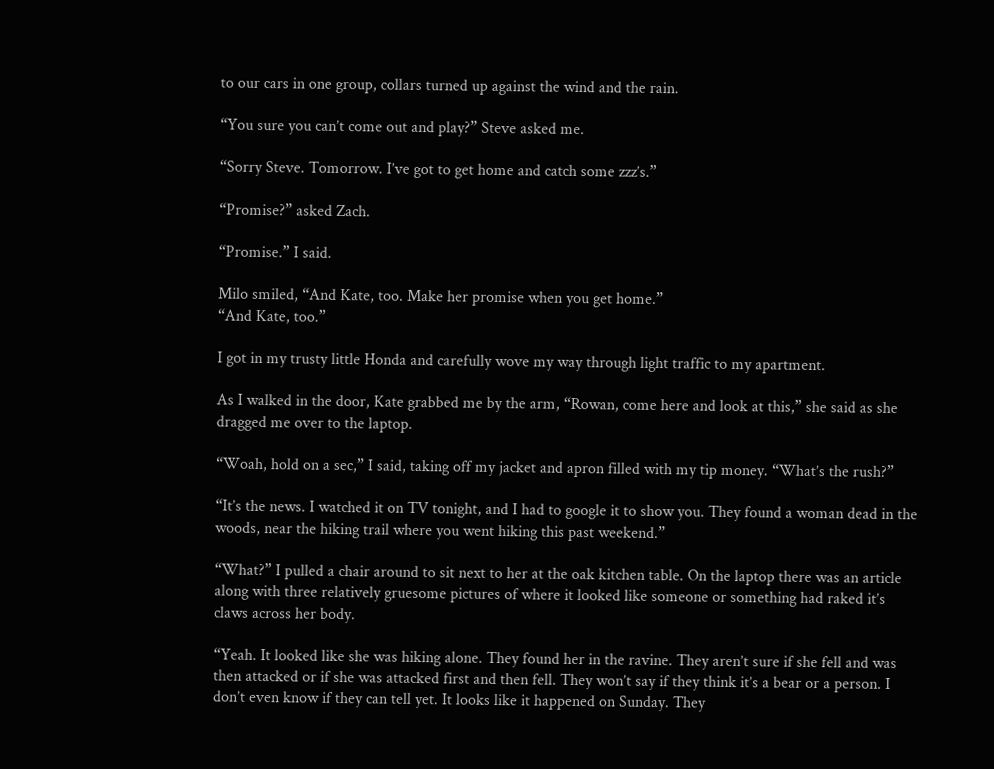to our cars in one group, collars turned up against the wind and the rain.

“You sure you can’t come out and play?” Steve asked me.

“Sorry Steve. Tomorrow. I’ve got to get home and catch some zzz’s.”

“Promise?” asked Zach.

“Promise.” I said.

Milo smiled, “And Kate, too. Make her promise when you get home.”
“And Kate, too.”

I got in my trusty little Honda and carefully wove my way through light traffic to my apartment.

As I walked in the door, Kate grabbed me by the arm, “Rowan, come here and look at this,” she said as she dragged me over to the laptop.

“Woah, hold on a sec,” I said, taking off my jacket and apron filled with my tip money. “What’s the rush?”

“It’s the news. I watched it on TV tonight, and I had to google it to show you. They found a woman dead in the woods, near the hiking trail where you went hiking this past weekend.”

“What?” I pulled a chair around to sit next to her at the oak kitchen table. On the laptop there was an article along with three relatively gruesome pictures of where it looked like someone or something had raked it’s claws across her body.

“Yeah. It looked like she was hiking alone. They found her in the ravine. They aren’t sure if she fell and was then attacked or if she was attacked first and then fell. They won’t say if they think it’s a bear or a person. I don’t even know if they can tell yet. It looks like it happened on Sunday. They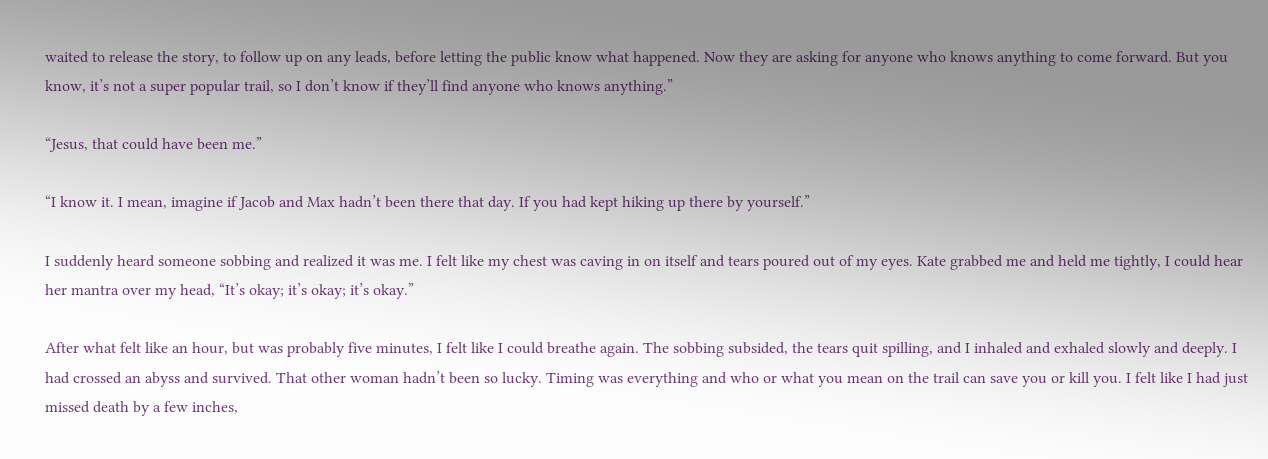waited to release the story, to follow up on any leads, before letting the public know what happened. Now they are asking for anyone who knows anything to come forward. But you know, it’s not a super popular trail, so I don’t know if they’ll find anyone who knows anything.”

“Jesus, that could have been me.”

“I know it. I mean, imagine if Jacob and Max hadn’t been there that day. If you had kept hiking up there by yourself.”

I suddenly heard someone sobbing and realized it was me. I felt like my chest was caving in on itself and tears poured out of my eyes. Kate grabbed me and held me tightly, I could hear her mantra over my head, “It’s okay; it’s okay; it’s okay.”

After what felt like an hour, but was probably five minutes, I felt like I could breathe again. The sobbing subsided, the tears quit spilling, and I inhaled and exhaled slowly and deeply. I had crossed an abyss and survived. That other woman hadn’t been so lucky. Timing was everything and who or what you mean on the trail can save you or kill you. I felt like I had just missed death by a few inches,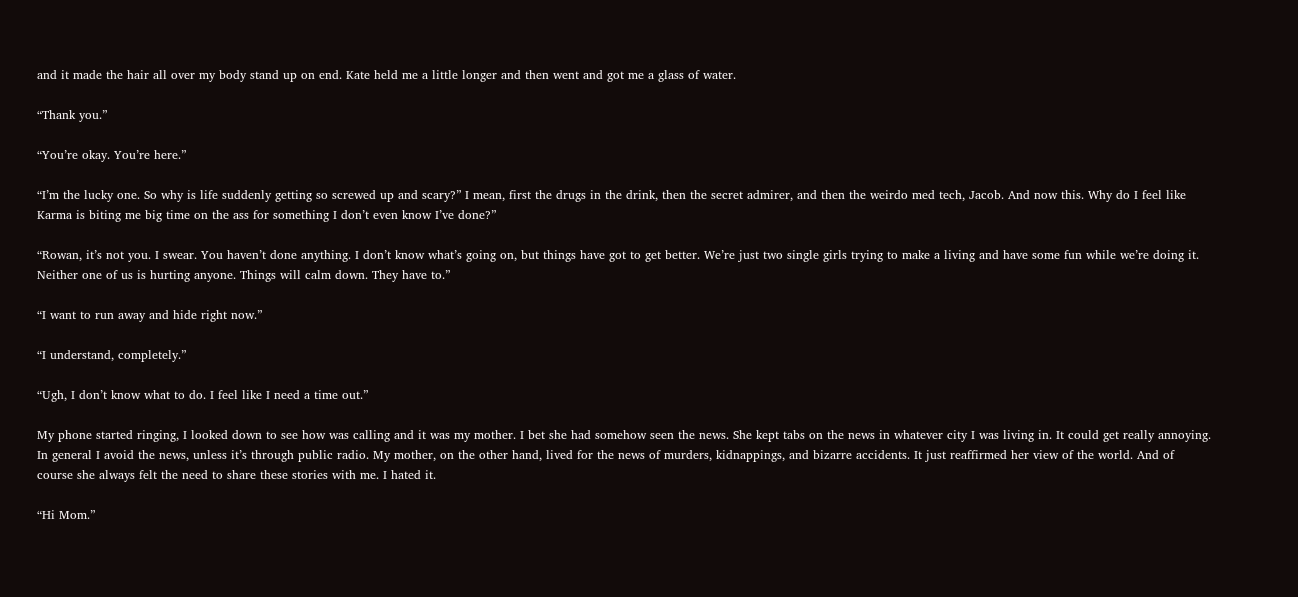and it made the hair all over my body stand up on end. Kate held me a little longer and then went and got me a glass of water.

“Thank you.”

“You’re okay. You’re here.”

“I’m the lucky one. So why is life suddenly getting so screwed up and scary?” I mean, first the drugs in the drink, then the secret admirer, and then the weirdo med tech, Jacob. And now this. Why do I feel like Karma is biting me big time on the ass for something I don’t even know I’ve done?”

“Rowan, it’s not you. I swear. You haven’t done anything. I don’t know what’s going on, but things have got to get better. We’re just two single girls trying to make a living and have some fun while we’re doing it. Neither one of us is hurting anyone. Things will calm down. They have to.”

“I want to run away and hide right now.”

“I understand, completely.”

“Ugh, I don’t know what to do. I feel like I need a time out.”

My phone started ringing, I looked down to see how was calling and it was my mother. I bet she had somehow seen the news. She kept tabs on the news in whatever city I was living in. It could get really annoying. In general I avoid the news, unless it’s through public radio. My mother, on the other hand, lived for the news of murders, kidnappings, and bizarre accidents. It just reaffirmed her view of the world. And of course she always felt the need to share these stories with me. I hated it.

“Hi Mom.”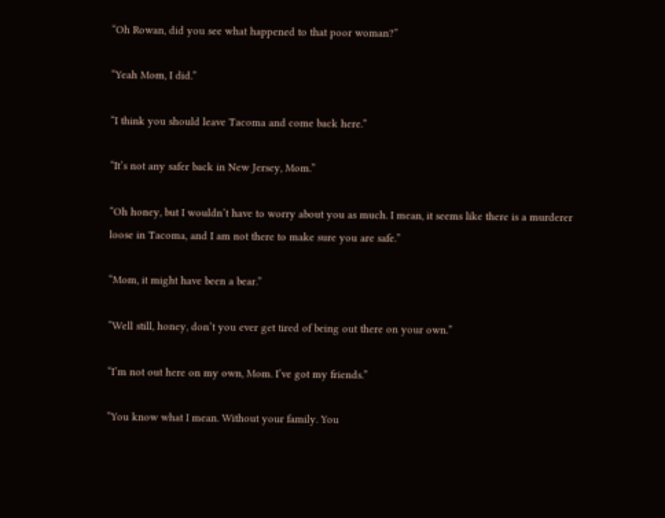“Oh Rowan, did you see what happened to that poor woman?”

“Yeah Mom, I did.”

“I think you should leave Tacoma and come back here.”

“It’s not any safer back in New Jersey, Mom.”

“Oh honey, but I wouldn’t have to worry about you as much. I mean, it seems like there is a murderer loose in Tacoma, and I am not there to make sure you are safe.”

“Mom, it might have been a bear.”

“Well still, honey, don’t you ever get tired of being out there on your own.”

“I’m not out here on my own, Mom. I’ve got my friends.”

“You know what I mean. Without your family. You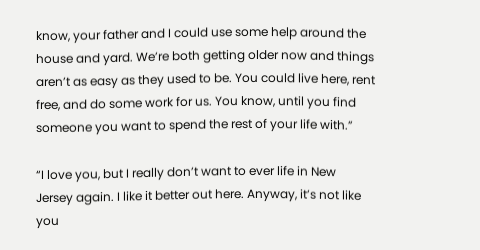know, your father and I could use some help around the house and yard. We’re both getting older now and things aren’t as easy as they used to be. You could live here, rent free, and do some work for us. You know, until you find someone you want to spend the rest of your life with.”

“I love you, but I really don’t want to ever life in New Jersey again. I like it better out here. Anyway, it’s not like you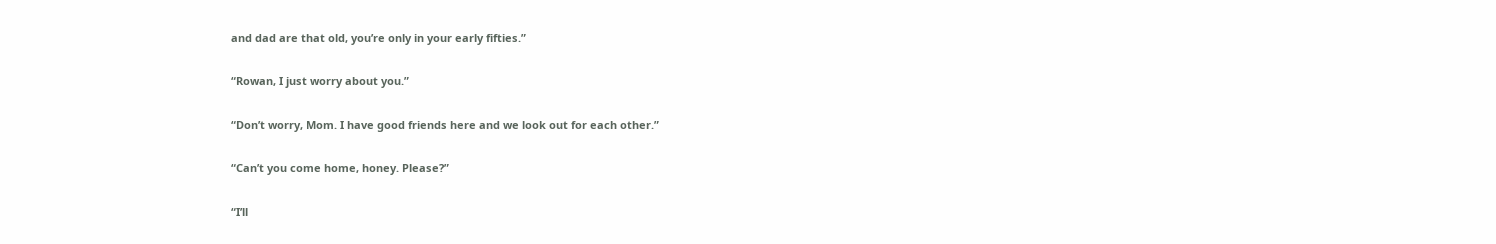and dad are that old, you’re only in your early fifties.”

“Rowan, I just worry about you.”

“Don’t worry, Mom. I have good friends here and we look out for each other.”

“Can’t you come home, honey. Please?”

“I’ll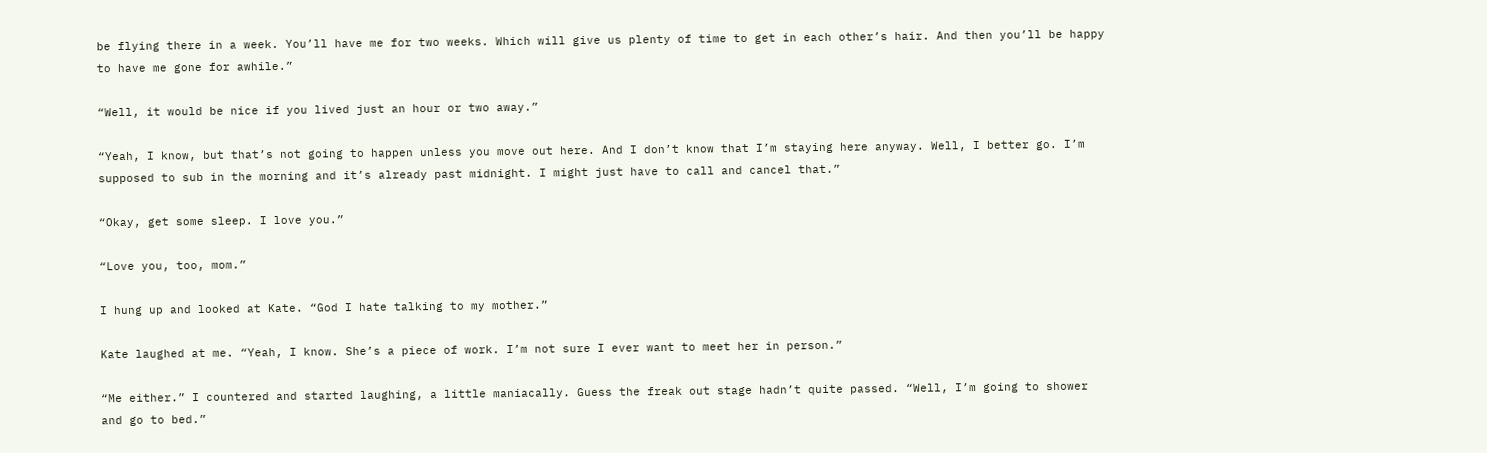be flying there in a week. You’ll have me for two weeks. Which will give us plenty of time to get in each other’s hair. And then you’ll be happy to have me gone for awhile.”

“Well, it would be nice if you lived just an hour or two away.”

“Yeah, I know, but that’s not going to happen unless you move out here. And I don’t know that I’m staying here anyway. Well, I better go. I’m supposed to sub in the morning and it’s already past midnight. I might just have to call and cancel that.”

“Okay, get some sleep. I love you.”

“Love you, too, mom.”

I hung up and looked at Kate. “God I hate talking to my mother.”

Kate laughed at me. “Yeah, I know. She’s a piece of work. I’m not sure I ever want to meet her in person.”

“Me either.” I countered and started laughing, a little maniacally. Guess the freak out stage hadn’t quite passed. “Well, I’m going to shower and go to bed.”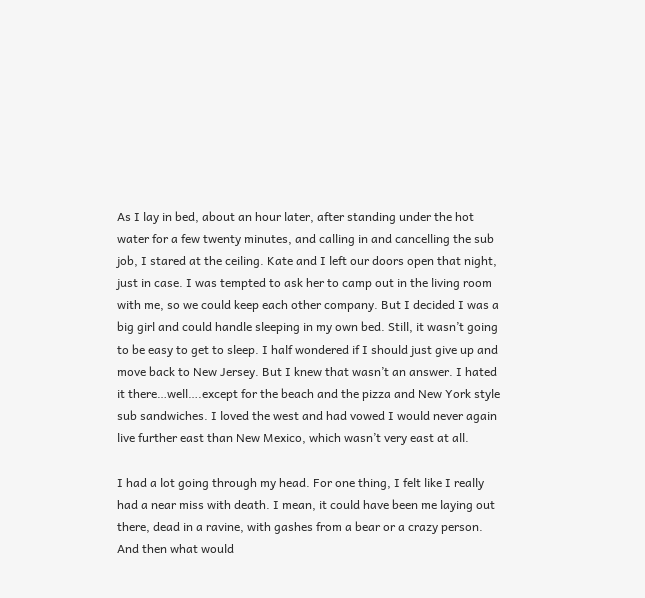As I lay in bed, about an hour later, after standing under the hot water for a few twenty minutes, and calling in and cancelling the sub job, I stared at the ceiling. Kate and I left our doors open that night, just in case. I was tempted to ask her to camp out in the living room with me, so we could keep each other company. But I decided I was a big girl and could handle sleeping in my own bed. Still, it wasn’t going to be easy to get to sleep. I half wondered if I should just give up and move back to New Jersey. But I knew that wasn’t an answer. I hated it there…well….except for the beach and the pizza and New York style sub sandwiches. I loved the west and had vowed I would never again live further east than New Mexico, which wasn’t very east at all.

I had a lot going through my head. For one thing, I felt like I really had a near miss with death. I mean, it could have been me laying out there, dead in a ravine, with gashes from a bear or a crazy person. And then what would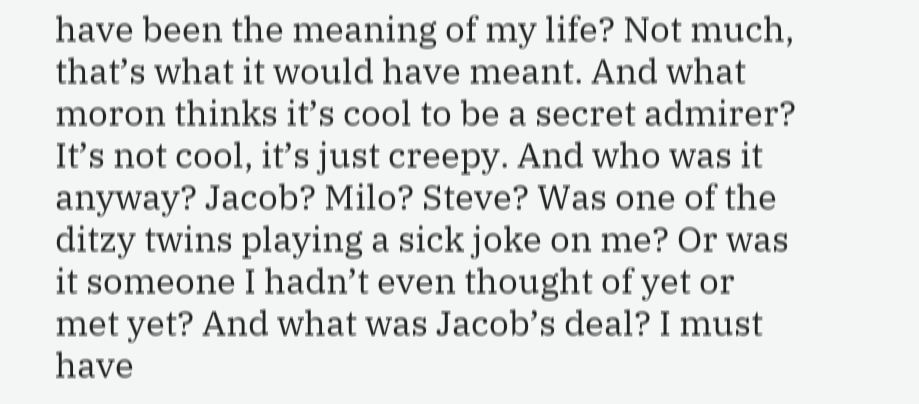have been the meaning of my life? Not much, that’s what it would have meant. And what moron thinks it’s cool to be a secret admirer? It’s not cool, it’s just creepy. And who was it anyway? Jacob? Milo? Steve? Was one of the ditzy twins playing a sick joke on me? Or was it someone I hadn’t even thought of yet or met yet? And what was Jacob’s deal? I must have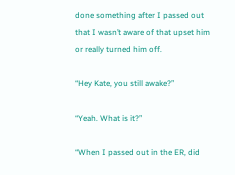done something after I passed out that I wasn’t aware of that upset him or really turned him off.

“Hey Kate, you still awake?”

“Yeah. What is it?”

“When I passed out in the ER, did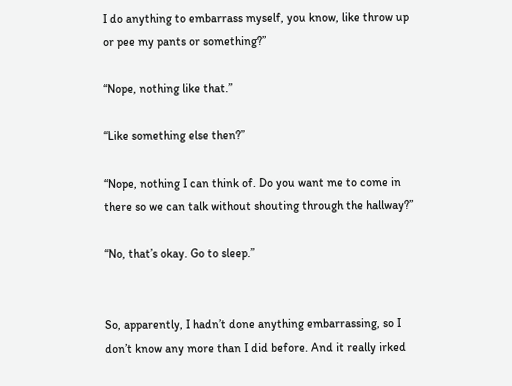I do anything to embarrass myself, you know, like throw up or pee my pants or something?”

“Nope, nothing like that.”

“Like something else then?”

“Nope, nothing I can think of. Do you want me to come in there so we can talk without shouting through the hallway?”

“No, that’s okay. Go to sleep.”


So, apparently, I hadn’t done anything embarrassing, so I don’t know any more than I did before. And it really irked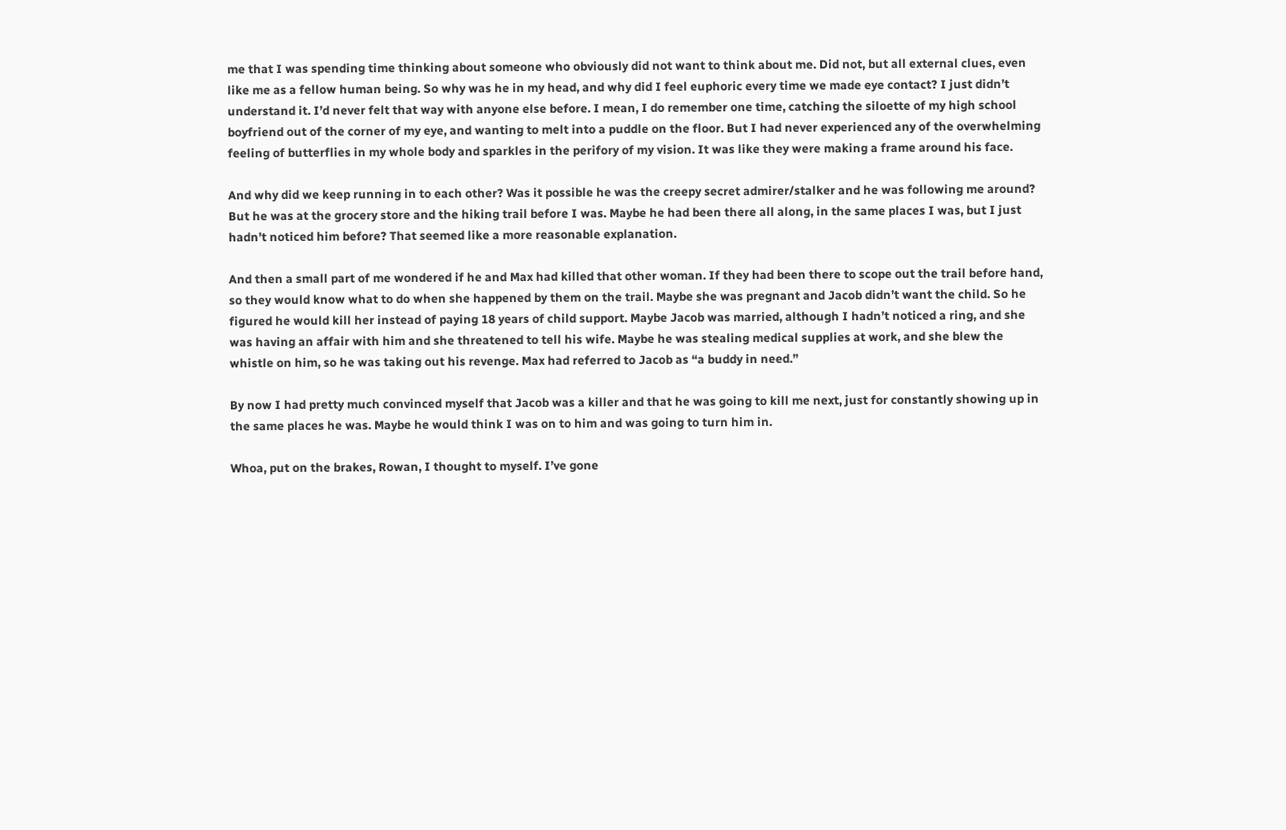me that I was spending time thinking about someone who obviously did not want to think about me. Did not, but all external clues, even like me as a fellow human being. So why was he in my head, and why did I feel euphoric every time we made eye contact? I just didn’t understand it. I’d never felt that way with anyone else before. I mean, I do remember one time, catching the siloette of my high school boyfriend out of the corner of my eye, and wanting to melt into a puddle on the floor. But I had never experienced any of the overwhelming feeling of butterflies in my whole body and sparkles in the perifory of my vision. It was like they were making a frame around his face.

And why did we keep running in to each other? Was it possible he was the creepy secret admirer/stalker and he was following me around? But he was at the grocery store and the hiking trail before I was. Maybe he had been there all along, in the same places I was, but I just hadn’t noticed him before? That seemed like a more reasonable explanation.

And then a small part of me wondered if he and Max had killed that other woman. If they had been there to scope out the trail before hand, so they would know what to do when she happened by them on the trail. Maybe she was pregnant and Jacob didn’t want the child. So he figured he would kill her instead of paying 18 years of child support. Maybe Jacob was married, although I hadn’t noticed a ring, and she was having an affair with him and she threatened to tell his wife. Maybe he was stealing medical supplies at work, and she blew the whistle on him, so he was taking out his revenge. Max had referred to Jacob as “a buddy in need.”

By now I had pretty much convinced myself that Jacob was a killer and that he was going to kill me next, just for constantly showing up in the same places he was. Maybe he would think I was on to him and was going to turn him in.

Whoa, put on the brakes, Rowan, I thought to myself. I’ve gone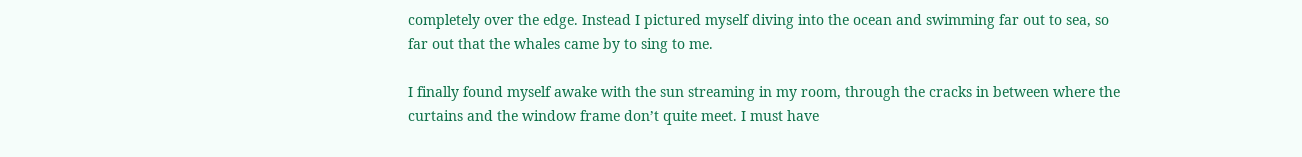completely over the edge. Instead I pictured myself diving into the ocean and swimming far out to sea, so far out that the whales came by to sing to me.

I finally found myself awake with the sun streaming in my room, through the cracks in between where the curtains and the window frame don’t quite meet. I must have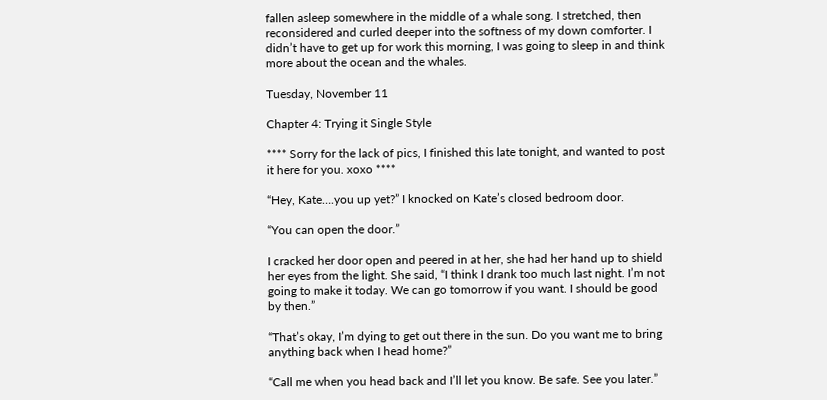fallen asleep somewhere in the middle of a whale song. I stretched, then reconsidered and curled deeper into the softness of my down comforter. I didn’t have to get up for work this morning, I was going to sleep in and think more about the ocean and the whales.

Tuesday, November 11

Chapter 4: Trying it Single Style

**** Sorry for the lack of pics, I finished this late tonight, and wanted to post it here for you. xoxo ****

“Hey, Kate….you up yet?” I knocked on Kate’s closed bedroom door.

“You can open the door.”

I cracked her door open and peered in at her, she had her hand up to shield her eyes from the light. She said, “I think I drank too much last night. I’m not going to make it today. We can go tomorrow if you want. I should be good by then.”

“That’s okay, I’m dying to get out there in the sun. Do you want me to bring anything back when I head home?”

“Call me when you head back and I’ll let you know. Be safe. See you later.”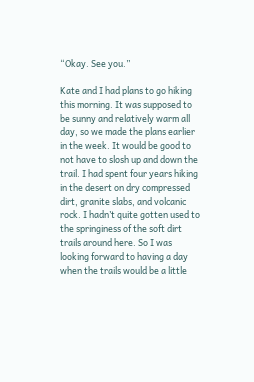“Okay. See you.”

Kate and I had plans to go hiking this morning. It was supposed to be sunny and relatively warm all day, so we made the plans earlier in the week. It would be good to not have to slosh up and down the trail. I had spent four years hiking in the desert on dry compressed dirt, granite slabs, and volcanic rock. I hadn’t quite gotten used to the springiness of the soft dirt trails around here. So I was looking forward to having a day when the trails would be a little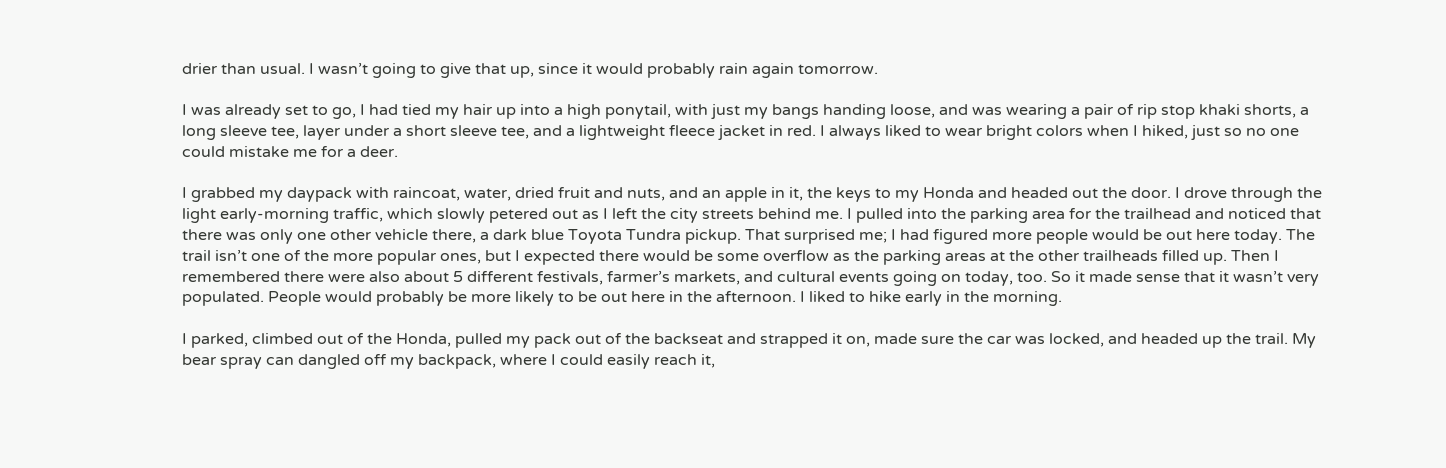drier than usual. I wasn’t going to give that up, since it would probably rain again tomorrow.

I was already set to go, I had tied my hair up into a high ponytail, with just my bangs handing loose, and was wearing a pair of rip stop khaki shorts, a long sleeve tee, layer under a short sleeve tee, and a lightweight fleece jacket in red. I always liked to wear bright colors when I hiked, just so no one could mistake me for a deer.

I grabbed my daypack with raincoat, water, dried fruit and nuts, and an apple in it, the keys to my Honda and headed out the door. I drove through the light early-morning traffic, which slowly petered out as I left the city streets behind me. I pulled into the parking area for the trailhead and noticed that there was only one other vehicle there, a dark blue Toyota Tundra pickup. That surprised me; I had figured more people would be out here today. The trail isn’t one of the more popular ones, but I expected there would be some overflow as the parking areas at the other trailheads filled up. Then I remembered there were also about 5 different festivals, farmer’s markets, and cultural events going on today, too. So it made sense that it wasn’t very populated. People would probably be more likely to be out here in the afternoon. I liked to hike early in the morning.

I parked, climbed out of the Honda, pulled my pack out of the backseat and strapped it on, made sure the car was locked, and headed up the trail. My bear spray can dangled off my backpack, where I could easily reach it,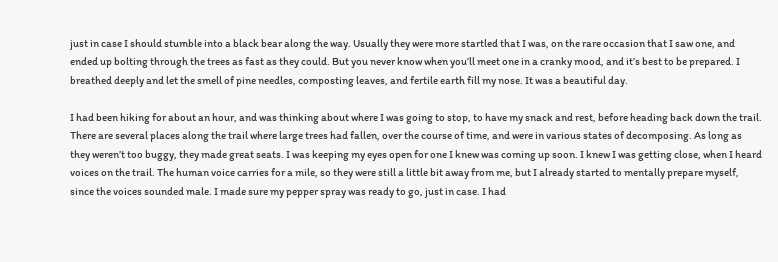just in case I should stumble into a black bear along the way. Usually they were more startled that I was, on the rare occasion that I saw one, and ended up bolting through the trees as fast as they could. But you never know when you’ll meet one in a cranky mood, and it’s best to be prepared. I breathed deeply and let the smell of pine needles, composting leaves, and fertile earth fill my nose. It was a beautiful day.

I had been hiking for about an hour, and was thinking about where I was going to stop, to have my snack and rest, before heading back down the trail. There are several places along the trail where large trees had fallen, over the course of time, and were in various states of decomposing. As long as they weren’t too buggy, they made great seats. I was keeping my eyes open for one I knew was coming up soon. I knew I was getting close, when I heard voices on the trail. The human voice carries for a mile, so they were still a little bit away from me, but I already started to mentally prepare myself, since the voices sounded male. I made sure my pepper spray was ready to go, just in case. I had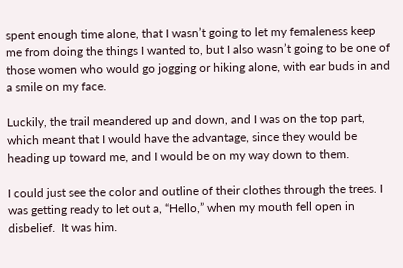spent enough time alone, that I wasn’t going to let my femaleness keep me from doing the things I wanted to, but I also wasn’t going to be one of those women who would go jogging or hiking alone, with ear buds in and a smile on my face.

Luckily, the trail meandered up and down, and I was on the top part, which meant that I would have the advantage, since they would be heading up toward me, and I would be on my way down to them.

I could just see the color and outline of their clothes through the trees. I was getting ready to let out a, “Hello,” when my mouth fell open in disbelief.  It was him.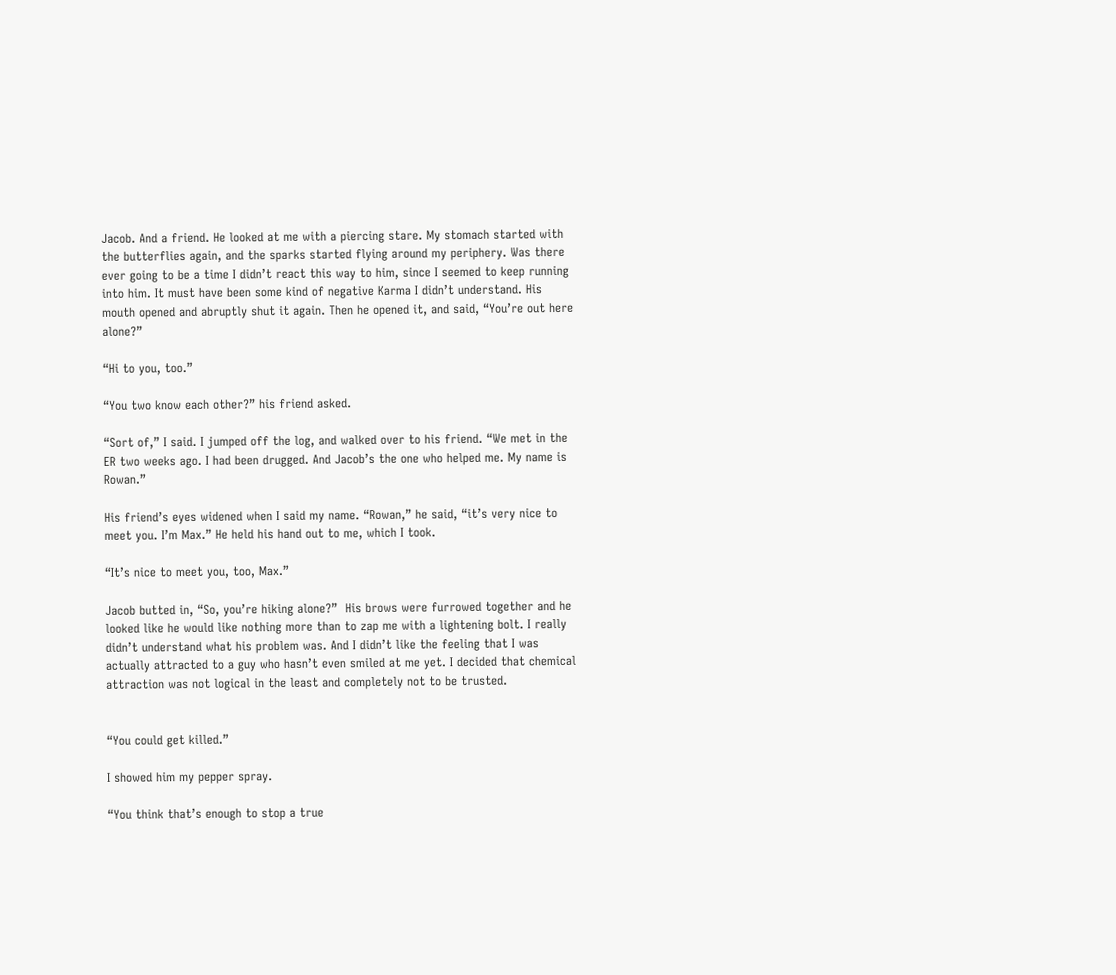Jacob. And a friend. He looked at me with a piercing stare. My stomach started with the butterflies again, and the sparks started flying around my periphery. Was there ever going to be a time I didn’t react this way to him, since I seemed to keep running into him. It must have been some kind of negative Karma I didn’t understand. His mouth opened and abruptly shut it again. Then he opened it, and said, “You’re out here alone?”

“Hi to you, too.”

“You two know each other?” his friend asked.

“Sort of,” I said. I jumped off the log, and walked over to his friend. “We met in the ER two weeks ago. I had been drugged. And Jacob’s the one who helped me. My name is Rowan.”

His friend’s eyes widened when I said my name. “Rowan,” he said, “it’s very nice to meet you. I’m Max.” He held his hand out to me, which I took.

“It’s nice to meet you, too, Max.”

Jacob butted in, “So, you’re hiking alone?”  His brows were furrowed together and he looked like he would like nothing more than to zap me with a lightening bolt. I really didn’t understand what his problem was. And I didn’t like the feeling that I was actually attracted to a guy who hasn’t even smiled at me yet. I decided that chemical attraction was not logical in the least and completely not to be trusted.


“You could get killed.”

I showed him my pepper spray.

“You think that’s enough to stop a true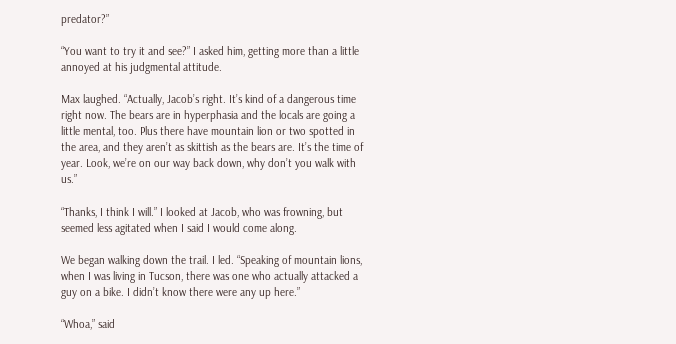predator?”

“You want to try it and see?” I asked him, getting more than a little annoyed at his judgmental attitude.

Max laughed. “Actually, Jacob’s right. It’s kind of a dangerous time right now. The bears are in hyperphasia and the locals are going a little mental, too. Plus there have mountain lion or two spotted in the area, and they aren’t as skittish as the bears are. It’s the time of year. Look, we’re on our way back down, why don’t you walk with us.”

“Thanks, I think I will.” I looked at Jacob, who was frowning, but seemed less agitated when I said I would come along.

We began walking down the trail. I led. “Speaking of mountain lions, when I was living in Tucson, there was one who actually attacked a guy on a bike. I didn’t know there were any up here.”

“Whoa,” said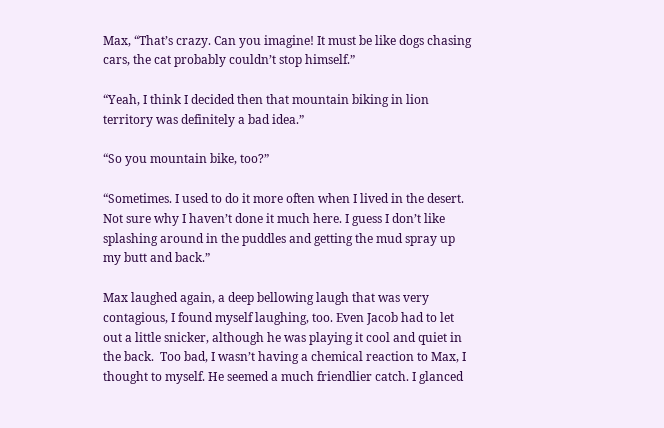Max, “That’s crazy. Can you imagine! It must be like dogs chasing cars, the cat probably couldn’t stop himself.”

“Yeah, I think I decided then that mountain biking in lion territory was definitely a bad idea.”

“So you mountain bike, too?”

“Sometimes. I used to do it more often when I lived in the desert. Not sure why I haven’t done it much here. I guess I don’t like splashing around in the puddles and getting the mud spray up my butt and back.”

Max laughed again, a deep bellowing laugh that was very contagious, I found myself laughing, too. Even Jacob had to let out a little snicker, although he was playing it cool and quiet in the back.  Too bad, I wasn’t having a chemical reaction to Max, I thought to myself. He seemed a much friendlier catch. I glanced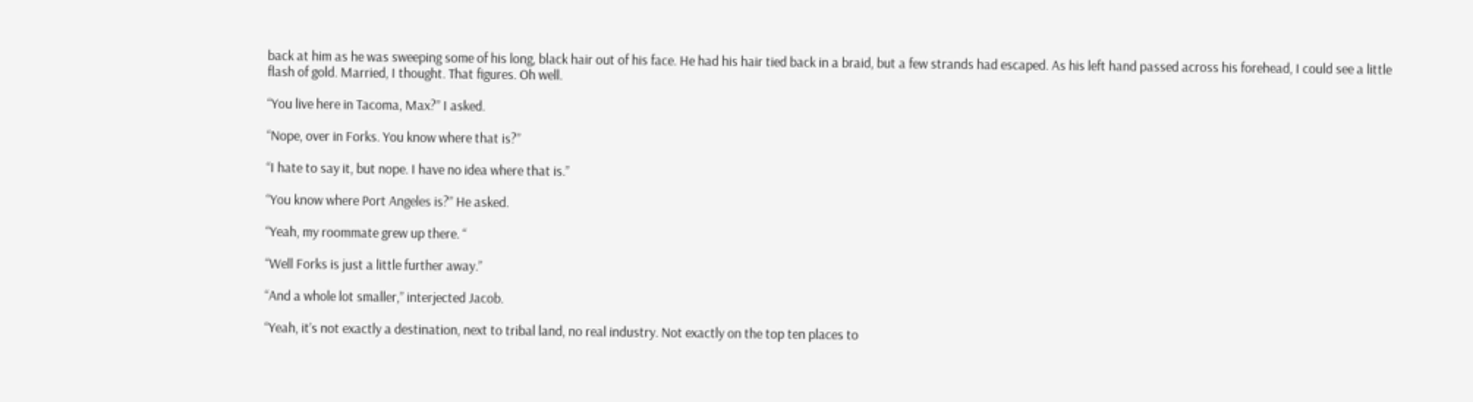back at him as he was sweeping some of his long, black hair out of his face. He had his hair tied back in a braid, but a few strands had escaped. As his left hand passed across his forehead, I could see a little flash of gold. Married, I thought. That figures. Oh well.

“You live here in Tacoma, Max?” I asked.

“Nope, over in Forks. You know where that is?”

“I hate to say it, but nope. I have no idea where that is.”

“You know where Port Angeles is?” He asked.

“Yeah, my roommate grew up there. “

“Well Forks is just a little further away.”

“And a whole lot smaller,” interjected Jacob.

“Yeah, it’s not exactly a destination, next to tribal land, no real industry. Not exactly on the top ten places to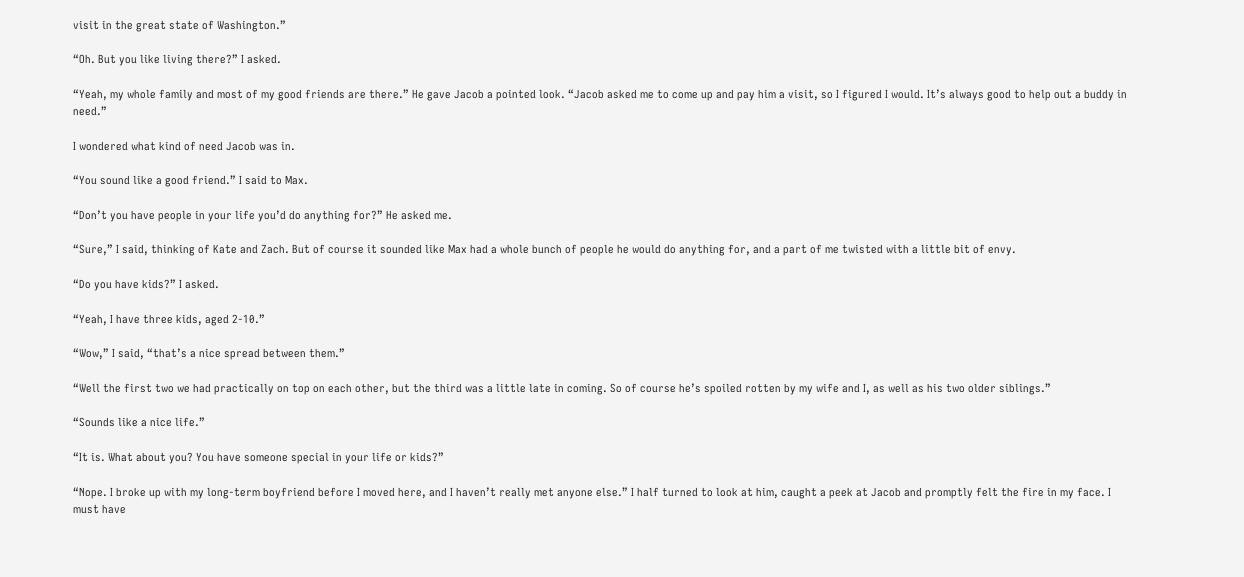visit in the great state of Washington.”

“Oh. But you like living there?” I asked.

“Yeah, my whole family and most of my good friends are there.” He gave Jacob a pointed look. “Jacob asked me to come up and pay him a visit, so I figured I would. It’s always good to help out a buddy in need.”

I wondered what kind of need Jacob was in.

“You sound like a good friend.” I said to Max.

“Don’t you have people in your life you’d do anything for?” He asked me.

“Sure,” I said, thinking of Kate and Zach. But of course it sounded like Max had a whole bunch of people he would do anything for, and a part of me twisted with a little bit of envy.

“Do you have kids?” I asked.

“Yeah, I have three kids, aged 2-10.”

“Wow,” I said, “that’s a nice spread between them.”

“Well the first two we had practically on top on each other, but the third was a little late in coming. So of course he’s spoiled rotten by my wife and I, as well as his two older siblings.”

“Sounds like a nice life.”

“It is. What about you? You have someone special in your life or kids?”

“Nope. I broke up with my long-term boyfriend before I moved here, and I haven’t really met anyone else.” I half turned to look at him, caught a peek at Jacob and promptly felt the fire in my face. I must have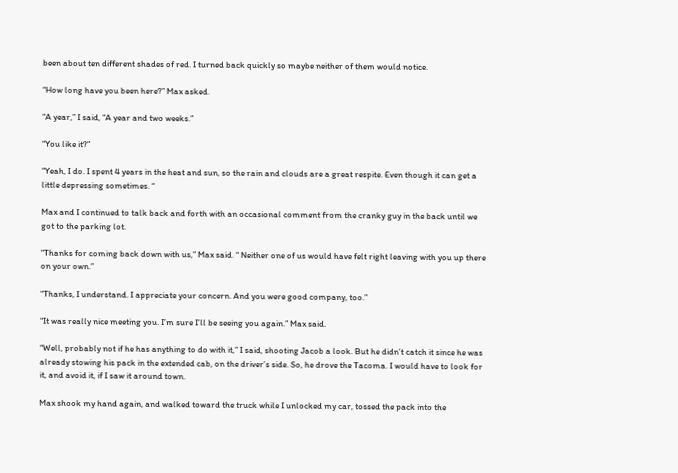been about ten different shades of red. I turned back quickly so maybe neither of them would notice.

“How long have you been here?” Max asked.

“A year,” I said, “A year and two weeks.”

“You like it?”

“Yeah, I do. I spent 4 years in the heat and sun, so the rain and clouds are a great respite. Even though it can get a little depressing sometimes. “

Max and I continued to talk back and forth with an occasional comment from the cranky guy in the back until we got to the parking lot.

“Thanks for coming back down with us,” Max said. “ Neither one of us would have felt right leaving with you up there on your own.”

“Thanks, I understand. I appreciate your concern. And you were good company, too.”

“It was really nice meeting you. I’m sure I’ll be seeing you again.” Max said.

“Well, probably not if he has anything to do with it,” I said, shooting Jacob a look. But he didn’t catch it since he was already stowing his pack in the extended cab, on the driver’s side. So, he drove the Tacoma. I would have to look for it, and avoid it, if I saw it around town.

Max shook my hand again, and walked toward the truck while I unlocked my car, tossed the pack into the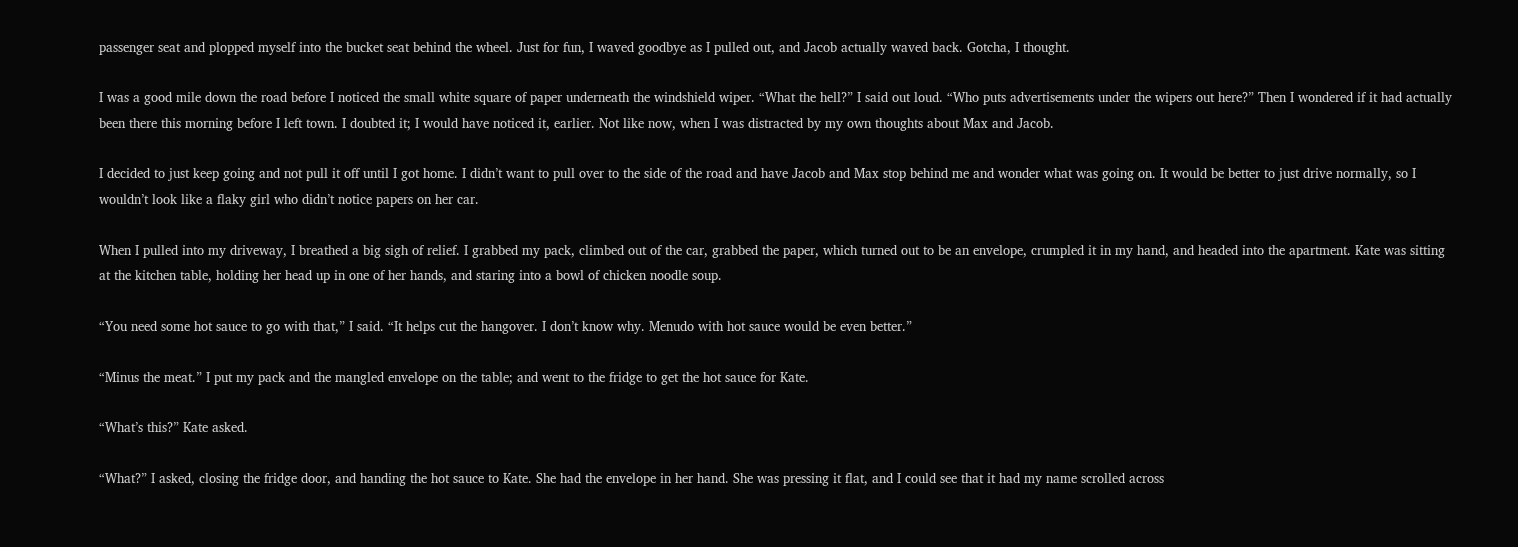passenger seat and plopped myself into the bucket seat behind the wheel. Just for fun, I waved goodbye as I pulled out, and Jacob actually waved back. Gotcha, I thought.

I was a good mile down the road before I noticed the small white square of paper underneath the windshield wiper. “What the hell?” I said out loud. “Who puts advertisements under the wipers out here?” Then I wondered if it had actually been there this morning before I left town. I doubted it; I would have noticed it, earlier. Not like now, when I was distracted by my own thoughts about Max and Jacob.

I decided to just keep going and not pull it off until I got home. I didn’t want to pull over to the side of the road and have Jacob and Max stop behind me and wonder what was going on. It would be better to just drive normally, so I wouldn’t look like a flaky girl who didn’t notice papers on her car.

When I pulled into my driveway, I breathed a big sigh of relief. I grabbed my pack, climbed out of the car, grabbed the paper, which turned out to be an envelope, crumpled it in my hand, and headed into the apartment. Kate was sitting at the kitchen table, holding her head up in one of her hands, and staring into a bowl of chicken noodle soup.

“You need some hot sauce to go with that,” I said. “It helps cut the hangover. I don’t know why. Menudo with hot sauce would be even better.”

“Minus the meat.” I put my pack and the mangled envelope on the table; and went to the fridge to get the hot sauce for Kate.

“What’s this?” Kate asked.

“What?” I asked, closing the fridge door, and handing the hot sauce to Kate. She had the envelope in her hand. She was pressing it flat, and I could see that it had my name scrolled across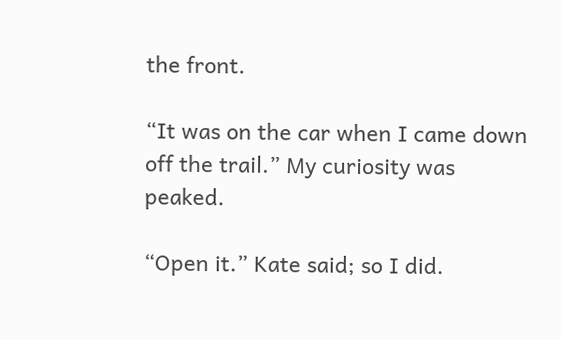the front.

“It was on the car when I came down off the trail.” My curiosity was peaked.

“Open it.” Kate said; so I did.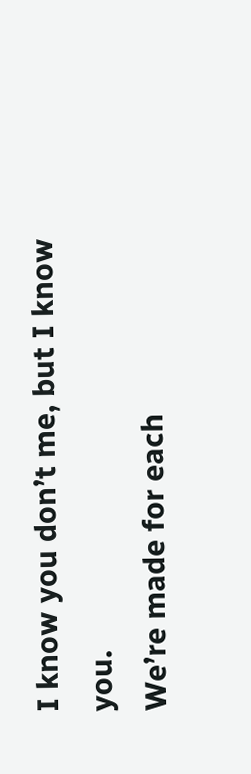I know you don’t me, but I know you.
We’re made for each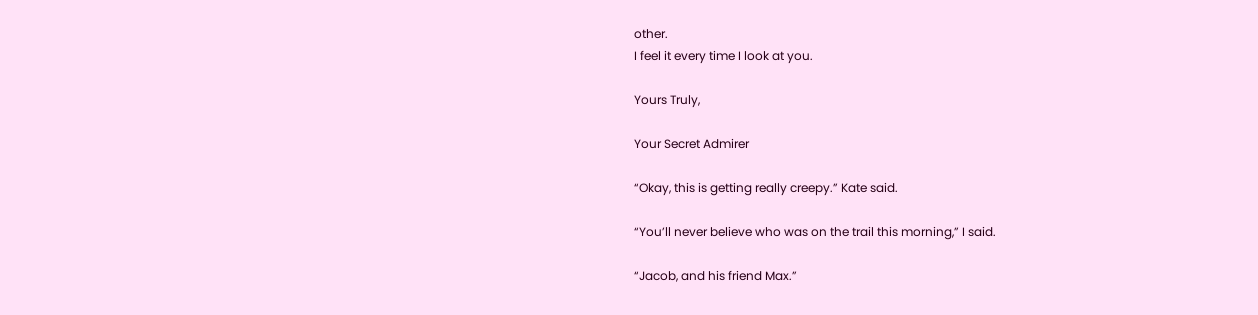other.
I feel it every time I look at you.

Yours Truly,

Your Secret Admirer

“Okay, this is getting really creepy.” Kate said.

“You’ll never believe who was on the trail this morning,” I said.

“Jacob, and his friend Max.”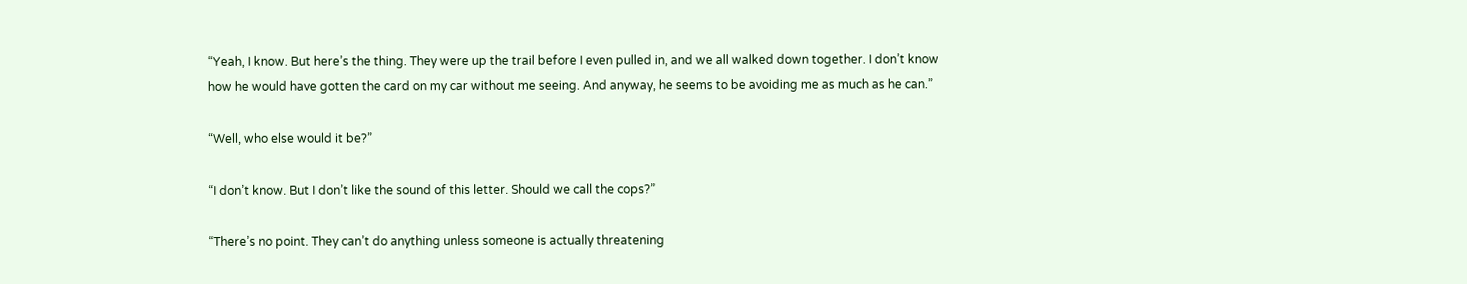“Yeah, I know. But here’s the thing. They were up the trail before I even pulled in, and we all walked down together. I don’t know how he would have gotten the card on my car without me seeing. And anyway, he seems to be avoiding me as much as he can.”

“Well, who else would it be?”

“I don’t know. But I don’t like the sound of this letter. Should we call the cops?”

“There’s no point. They can’t do anything unless someone is actually threatening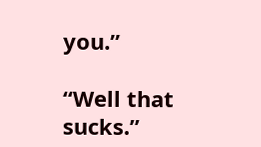you.”

“Well that sucks.”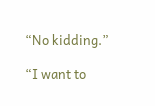“No kidding.”

“I want to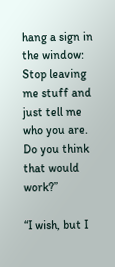hang a sign in the window: Stop leaving me stuff and just tell me who you are. Do you think that would work?”

“I wish, but I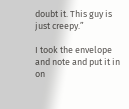doubt it. This guy is just creepy.”

I took the envelope and note and put it in on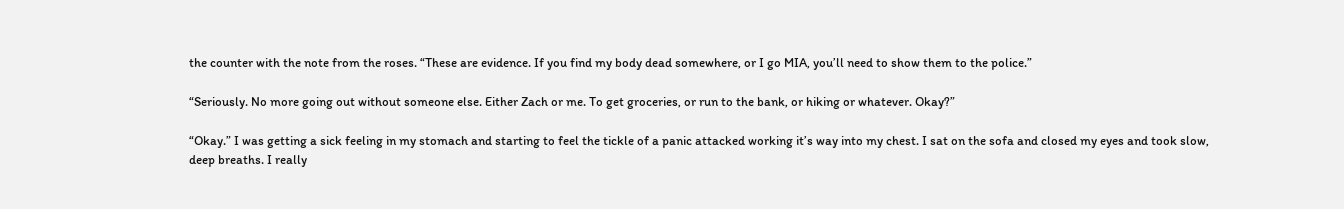the counter with the note from the roses. “These are evidence. If you find my body dead somewhere, or I go MIA, you’ll need to show them to the police.”

“Seriously. No more going out without someone else. Either Zach or me. To get groceries, or run to the bank, or hiking or whatever. Okay?”

“Okay.” I was getting a sick feeling in my stomach and starting to feel the tickle of a panic attacked working it’s way into my chest. I sat on the sofa and closed my eyes and took slow, deep breaths. I really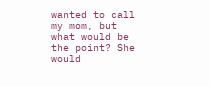wanted to call my mom, but what would be the point? She would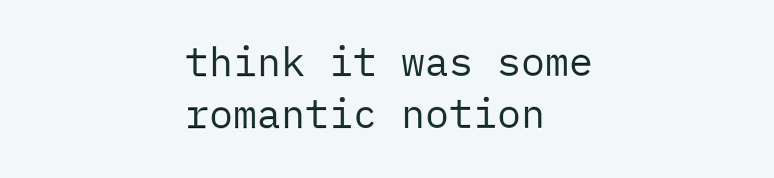think it was some romantic notion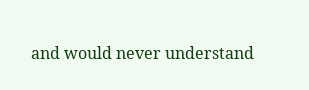and would never understand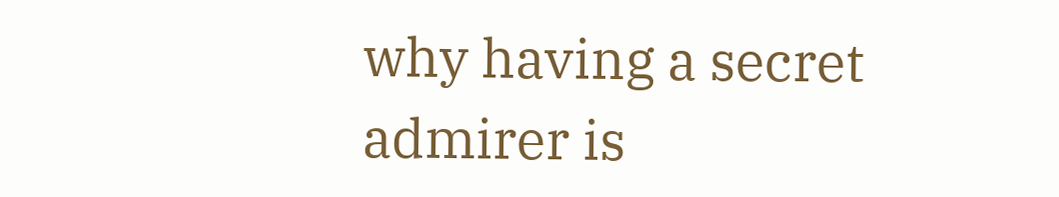why having a secret admirer is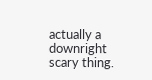actually a downright scary thing.